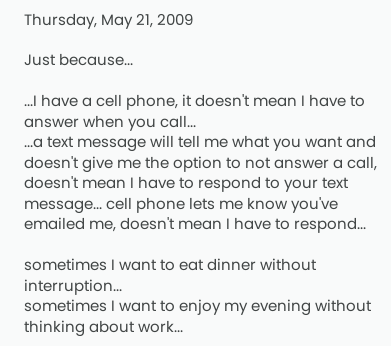Thursday, May 21, 2009

Just because...

...I have a cell phone, it doesn't mean I have to answer when you call...
...a text message will tell me what you want and doesn't give me the option to not answer a call, doesn't mean I have to respond to your text message... cell phone lets me know you've emailed me, doesn't mean I have to respond...

sometimes I want to eat dinner without interruption...
sometimes I want to enjoy my evening without thinking about work...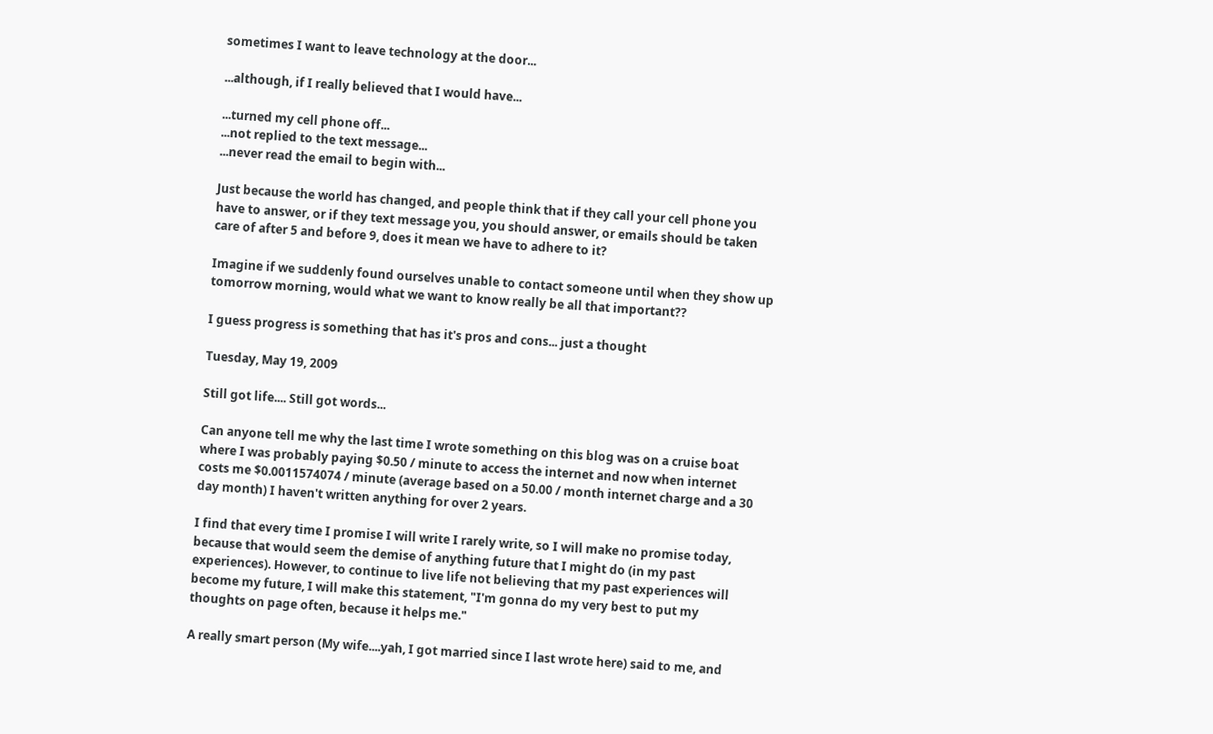sometimes I want to leave technology at the door...

...although, if I really believed that I would have...

...turned my cell phone off...
...not replied to the text message...
...never read the email to begin with...

Just because the world has changed, and people think that if they call your cell phone you have to answer, or if they text message you, you should answer, or emails should be taken care of after 5 and before 9, does it mean we have to adhere to it?

Imagine if we suddenly found ourselves unable to contact someone until when they show up tomorrow morning, would what we want to know really be all that important??

I guess progress is something that has it's pros and cons... just a thought

Tuesday, May 19, 2009

Still got life.... Still got words...

Can anyone tell me why the last time I wrote something on this blog was on a cruise boat where I was probably paying $0.50 / minute to access the internet and now when internet costs me $0.0011574074 / minute (average based on a 50.00 / month internet charge and a 30 day month) I haven't written anything for over 2 years.

I find that every time I promise I will write I rarely write, so I will make no promise today, because that would seem the demise of anything future that I might do (in my past experiences). However, to continue to live life not believing that my past experiences will become my future, I will make this statement, "I'm gonna do my very best to put my thoughts on page often, because it helps me."

A really smart person (My wife....yah, I got married since I last wrote here) said to me, and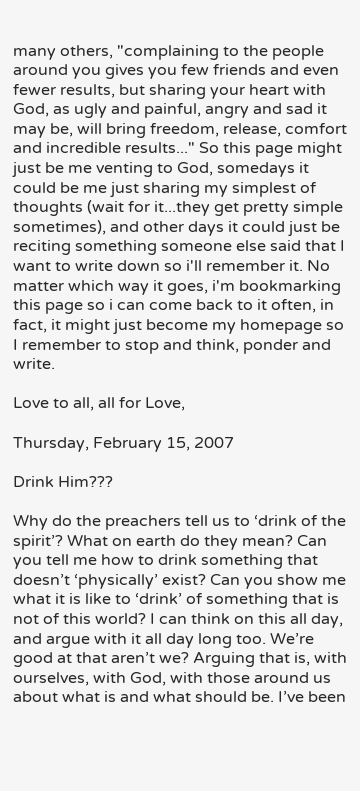many others, "complaining to the people around you gives you few friends and even fewer results, but sharing your heart with God, as ugly and painful, angry and sad it may be, will bring freedom, release, comfort and incredible results..." So this page might just be me venting to God, somedays it could be me just sharing my simplest of thoughts (wait for it...they get pretty simple sometimes), and other days it could just be reciting something someone else said that I want to write down so i'll remember it. No matter which way it goes, i'm bookmarking this page so i can come back to it often, in fact, it might just become my homepage so I remember to stop and think, ponder and write.

Love to all, all for Love,

Thursday, February 15, 2007

Drink Him???

Why do the preachers tell us to ‘drink of the spirit’? What on earth do they mean? Can you tell me how to drink something that doesn’t ‘physically’ exist? Can you show me what it is like to ‘drink’ of something that is not of this world? I can think on this all day, and argue with it all day long too. We’re good at that aren’t we? Arguing that is, with ourselves, with God, with those around us about what is and what should be. I’ve been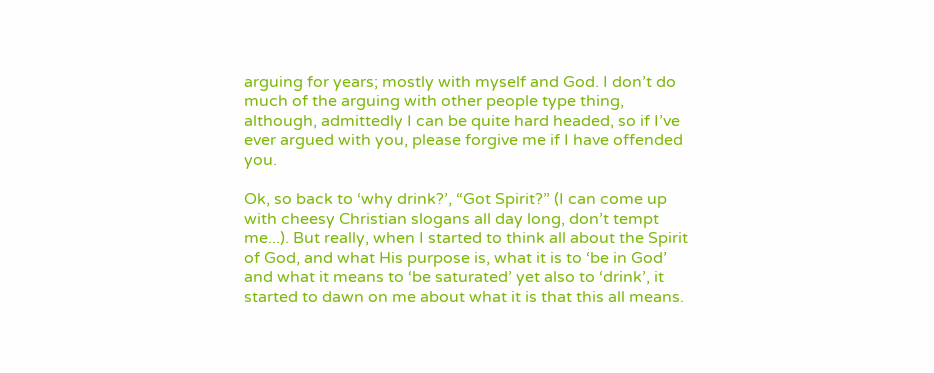arguing for years; mostly with myself and God. I don’t do much of the arguing with other people type thing, although, admittedly I can be quite hard headed, so if I’ve ever argued with you, please forgive me if I have offended you.

Ok, so back to ‘why drink?’, “Got Spirit?” (I can come up with cheesy Christian slogans all day long, don’t tempt me...). But really, when I started to think all about the Spirit of God, and what His purpose is, what it is to ‘be in God’ and what it means to ‘be saturated’ yet also to ‘drink’, it started to dawn on me about what it is that this all means.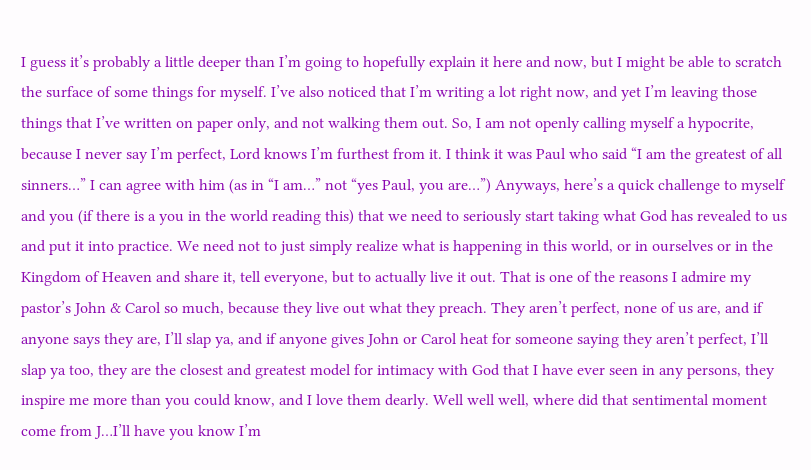I guess it’s probably a little deeper than I’m going to hopefully explain it here and now, but I might be able to scratch the surface of some things for myself. I’ve also noticed that I’m writing a lot right now, and yet I’m leaving those things that I’ve written on paper only, and not walking them out. So, I am not openly calling myself a hypocrite, because I never say I’m perfect, Lord knows I’m furthest from it. I think it was Paul who said “I am the greatest of all sinners…” I can agree with him (as in “I am…” not “yes Paul, you are…”) Anyways, here’s a quick challenge to myself and you (if there is a you in the world reading this) that we need to seriously start taking what God has revealed to us and put it into practice. We need not to just simply realize what is happening in this world, or in ourselves or in the Kingdom of Heaven and share it, tell everyone, but to actually live it out. That is one of the reasons I admire my pastor’s John & Carol so much, because they live out what they preach. They aren’t perfect, none of us are, and if anyone says they are, I’ll slap ya, and if anyone gives John or Carol heat for someone saying they aren’t perfect, I’ll slap ya too, they are the closest and greatest model for intimacy with God that I have ever seen in any persons, they inspire me more than you could know, and I love them dearly. Well well well, where did that sentimental moment come from J…I’ll have you know I’m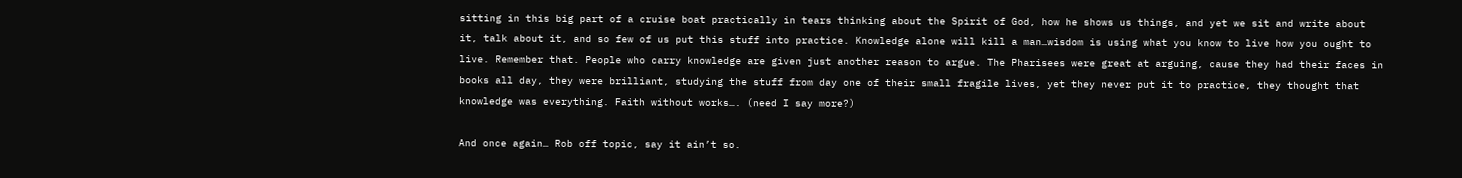sitting in this big part of a cruise boat practically in tears thinking about the Spirit of God, how he shows us things, and yet we sit and write about it, talk about it, and so few of us put this stuff into practice. Knowledge alone will kill a man…wisdom is using what you know to live how you ought to live. Remember that. People who carry knowledge are given just another reason to argue. The Pharisees were great at arguing, cause they had their faces in books all day, they were brilliant, studying the stuff from day one of their small fragile lives, yet they never put it to practice, they thought that knowledge was everything. Faith without works…. (need I say more?)

And once again… Rob off topic, say it ain’t so.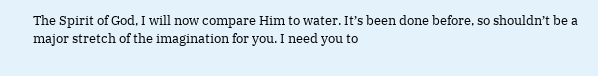The Spirit of God, I will now compare Him to water. It’s been done before, so shouldn’t be a major stretch of the imagination for you. I need you to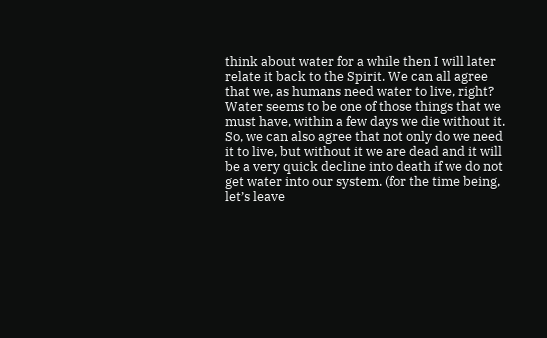think about water for a while then I will later relate it back to the Spirit. We can all agree that we, as humans need water to live, right? Water seems to be one of those things that we must have, within a few days we die without it. So, we can also agree that not only do we need it to live, but without it we are dead and it will be a very quick decline into death if we do not get water into our system. (for the time being, let’s leave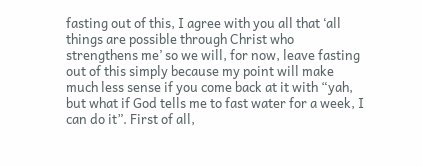fasting out of this, I agree with you all that ‘all things are possible through Christ who strengthens me’ so we will, for now, leave fasting out of this simply because my point will make much less sense if you come back at it with “yah, but what if God tells me to fast water for a week, I can do it”. First of all,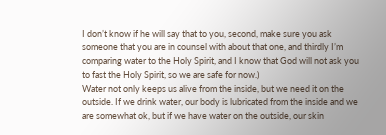I don’t know if he will say that to you, second, make sure you ask someone that you are in counsel with about that one, and thirdly I’m comparing water to the Holy Spirit, and I know that God will not ask you to fast the Holy Spirit, so we are safe for now.)
Water not only keeps us alive from the inside, but we need it on the outside. If we drink water, our body is lubricated from the inside and we are somewhat ok, but if we have water on the outside, our skin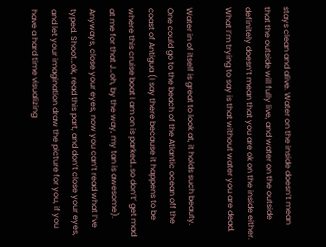stays clean and alive. Water on the inside doesn’t mean that the outside will fully live, and water on the outside definitely doesn’t mean that you are ok on the inside either. What I’m trying to say is that without water you are dead.

Water in of itself is great to look at, it holds such beauty. One could go to the beach of the Atlantic ocean off the coast of Antigua (I say there because it happens to be where this cruise boat I am on is parked…so don’t’ get mad at me for that J…oh, by the way, my tan is awesome). Anyways, close your eyes, now you can’t read what I’ve typed. Shoot…ok, read this part, and don’t close your eyes, and let your imagination draw the picture for you, if you have a hard time visualizing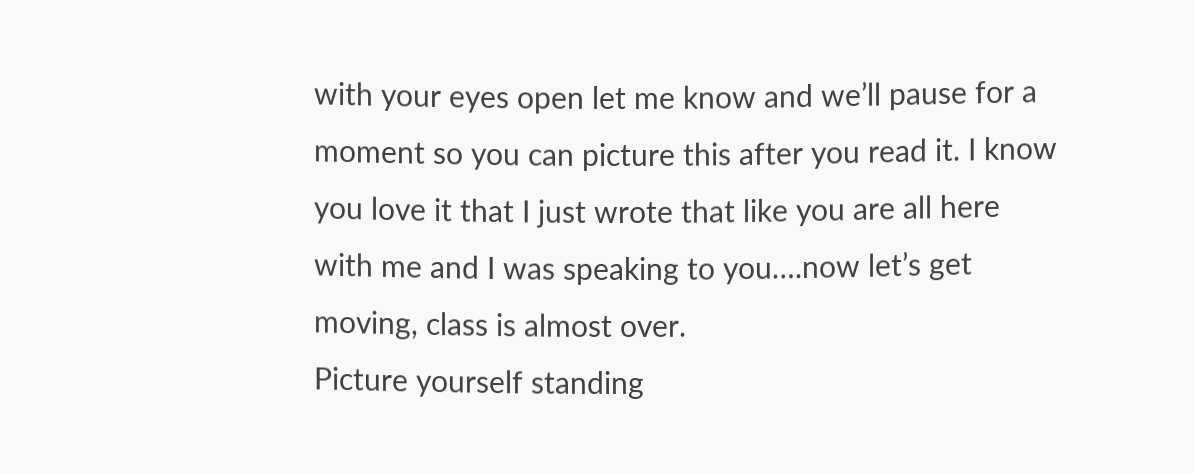with your eyes open let me know and we’ll pause for a moment so you can picture this after you read it. I know you love it that I just wrote that like you are all here with me and I was speaking to you….now let’s get moving, class is almost over.
Picture yourself standing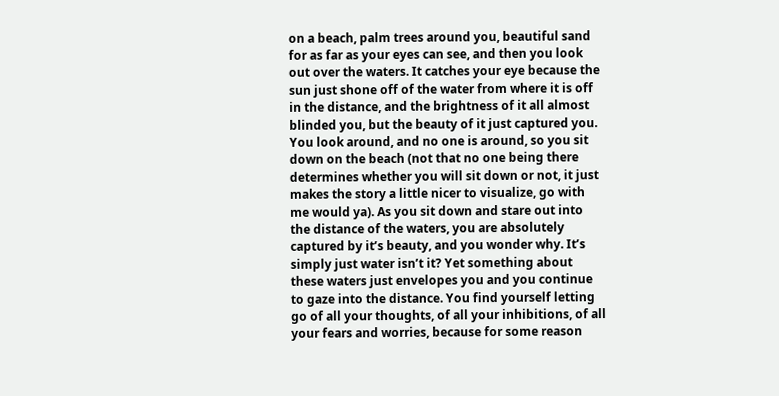on a beach, palm trees around you, beautiful sand for as far as your eyes can see, and then you look out over the waters. It catches your eye because the sun just shone off of the water from where it is off in the distance, and the brightness of it all almost blinded you, but the beauty of it just captured you. You look around, and no one is around, so you sit down on the beach (not that no one being there determines whether you will sit down or not, it just makes the story a little nicer to visualize, go with me would ya). As you sit down and stare out into the distance of the waters, you are absolutely captured by it’s beauty, and you wonder why. It’s simply just water isn’t it? Yet something about these waters just envelopes you and you continue to gaze into the distance. You find yourself letting go of all your thoughts, of all your inhibitions, of all your fears and worries, because for some reason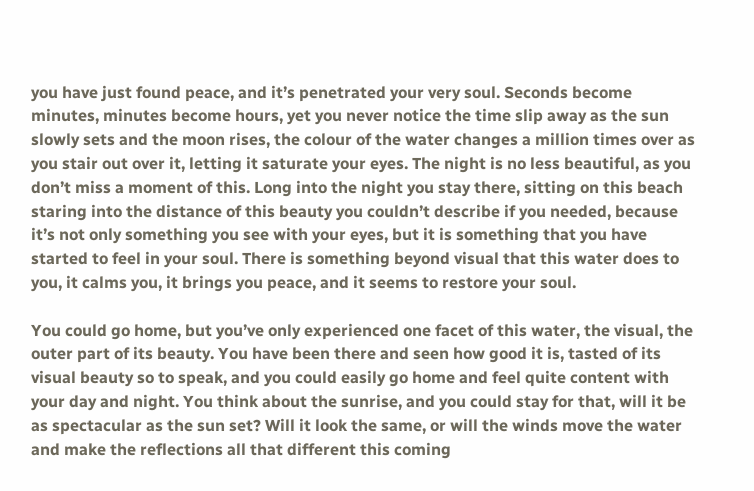you have just found peace, and it’s penetrated your very soul. Seconds become minutes, minutes become hours, yet you never notice the time slip away as the sun slowly sets and the moon rises, the colour of the water changes a million times over as you stair out over it, letting it saturate your eyes. The night is no less beautiful, as you don’t miss a moment of this. Long into the night you stay there, sitting on this beach staring into the distance of this beauty you couldn’t describe if you needed, because it’s not only something you see with your eyes, but it is something that you have started to feel in your soul. There is something beyond visual that this water does to you, it calms you, it brings you peace, and it seems to restore your soul.

You could go home, but you’ve only experienced one facet of this water, the visual, the outer part of its beauty. You have been there and seen how good it is, tasted of its visual beauty so to speak, and you could easily go home and feel quite content with your day and night. You think about the sunrise, and you could stay for that, will it be as spectacular as the sun set? Will it look the same, or will the winds move the water and make the reflections all that different this coming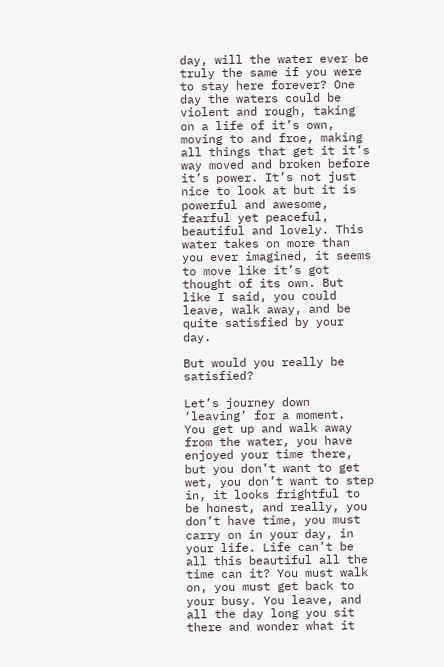day, will the water ever be truly the same if you were to stay here forever? One day the waters could be violent and rough, taking on a life of it’s own, moving to and froe, making all things that get it it’s way moved and broken before it’s power. It’s not just nice to look at but it is powerful and awesome, fearful yet peaceful, beautiful and lovely. This water takes on more than you ever imagined, it seems to move like it’s got thought of its own. But like I said, you could leave, walk away, and be quite satisfied by your day.

But would you really be satisfied?

Let’s journey down ‘leaving’ for a moment.
You get up and walk away from the water, you have enjoyed your time there, but you don’t want to get wet, you don’t want to step in, it looks frightful to be honest, and really, you don’t have time, you must carry on in your day, in your life. Life can’t be all this beautiful all the time can it? You must walk on, you must get back to your busy. You leave, and all the day long you sit there and wonder what it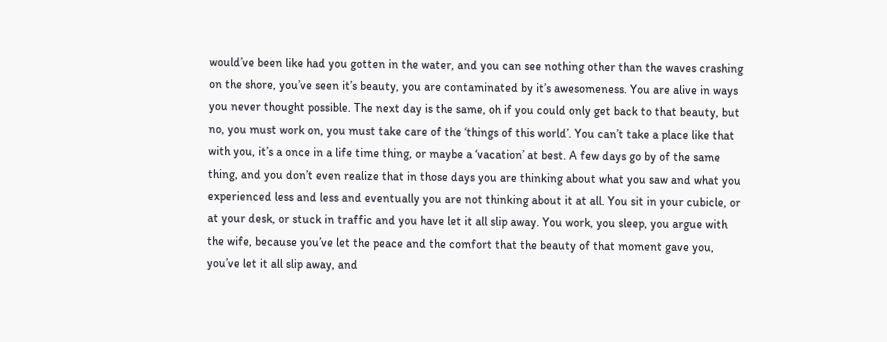would’ve been like had you gotten in the water, and you can see nothing other than the waves crashing on the shore, you’ve seen it’s beauty, you are contaminated by it’s awesomeness. You are alive in ways you never thought possible. The next day is the same, oh if you could only get back to that beauty, but no, you must work on, you must take care of the ‘things of this world’. You can’t take a place like that with you, it’s a once in a life time thing, or maybe a ‘vacation’ at best. A few days go by of the same thing, and you don’t even realize that in those days you are thinking about what you saw and what you experienced less and less and eventually you are not thinking about it at all. You sit in your cubicle, or at your desk, or stuck in traffic and you have let it all slip away. You work, you sleep, you argue with the wife, because you’ve let the peace and the comfort that the beauty of that moment gave you, you’ve let it all slip away, and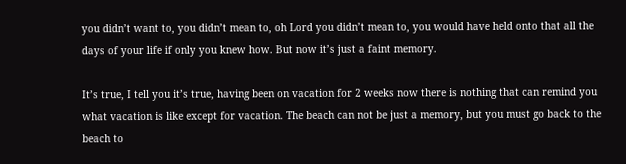you didn’t want to, you didn’t mean to, oh Lord you didn’t mean to, you would have held onto that all the days of your life if only you knew how. But now it’s just a faint memory.

It’s true, I tell you it’s true, having been on vacation for 2 weeks now there is nothing that can remind you what vacation is like except for vacation. The beach can not be just a memory, but you must go back to the beach to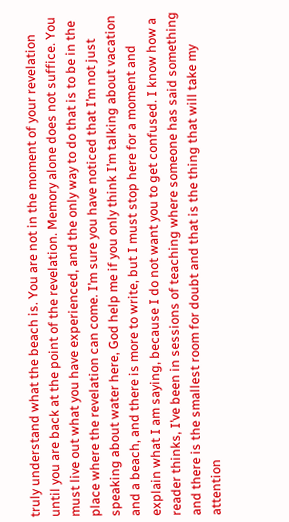truly understand what the beach is. You are not in the moment of your revelation until you are back at the point of the revelation. Memory alone does not suffice. You must live out what you have experienced, and the only way to do that is to be in the place where the revelation can come. I’m sure you have noticed that I’m not just speaking about water here, God help me if you only think I’m talking about vacation and a beach, and there is more to write, but I must stop here for a moment and explain what I am saying, because I do not want you to get confused. I know how a reader thinks, I’ve been in sessions of teaching where someone has said something and there is the smallest room for doubt and that is the thing that will take my attention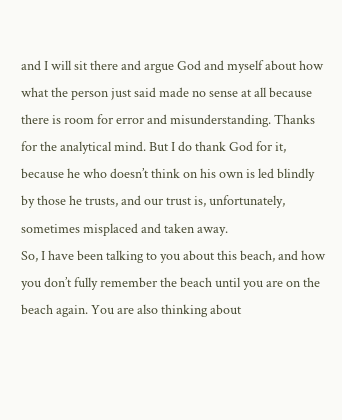and I will sit there and argue God and myself about how what the person just said made no sense at all because there is room for error and misunderstanding. Thanks for the analytical mind. But I do thank God for it, because he who doesn’t think on his own is led blindly by those he trusts, and our trust is, unfortunately, sometimes misplaced and taken away.
So, I have been talking to you about this beach, and how you don’t fully remember the beach until you are on the beach again. You are also thinking about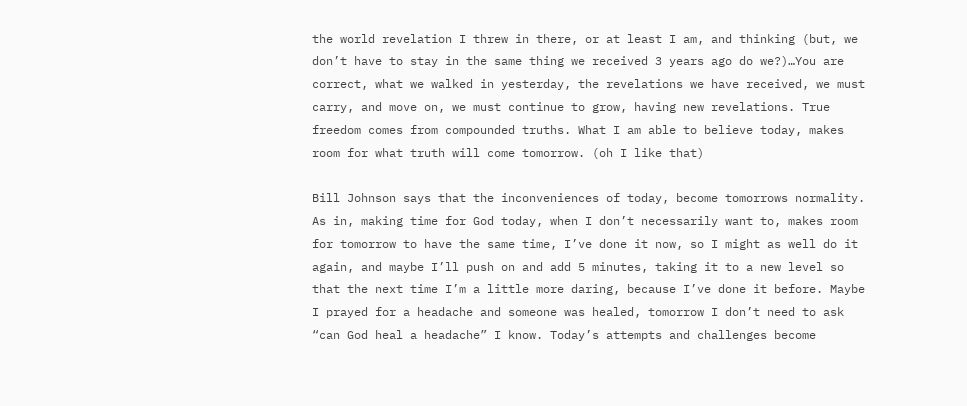the world revelation I threw in there, or at least I am, and thinking (but, we don’t have to stay in the same thing we received 3 years ago do we?)…You are correct, what we walked in yesterday, the revelations we have received, we must carry, and move on, we must continue to grow, having new revelations. True freedom comes from compounded truths. What I am able to believe today, makes room for what truth will come tomorrow. (oh I like that)

Bill Johnson says that the inconveniences of today, become tomorrows normality. As in, making time for God today, when I don’t necessarily want to, makes room for tomorrow to have the same time, I’ve done it now, so I might as well do it again, and maybe I’ll push on and add 5 minutes, taking it to a new level so that the next time I’m a little more daring, because I’ve done it before. Maybe I prayed for a headache and someone was healed, tomorrow I don’t need to ask “can God heal a headache” I know. Today’s attempts and challenges become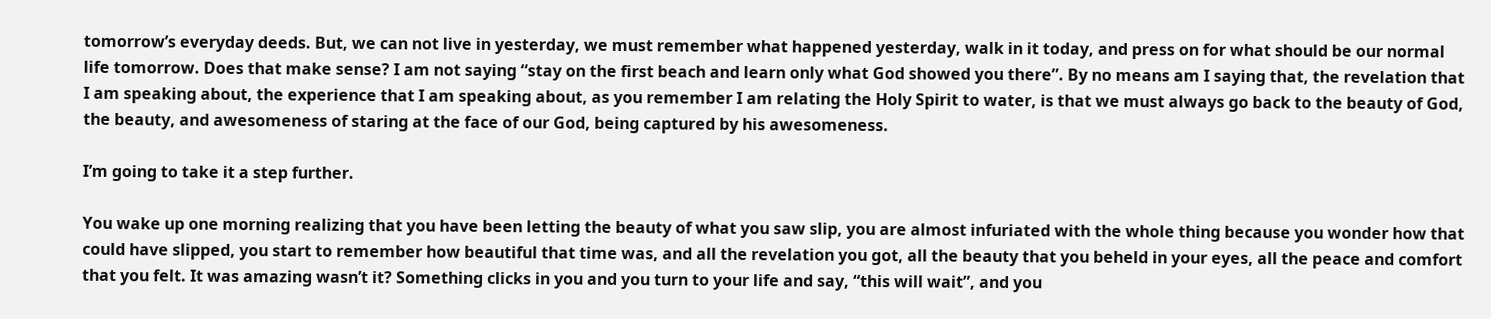tomorrow’s everyday deeds. But, we can not live in yesterday, we must remember what happened yesterday, walk in it today, and press on for what should be our normal life tomorrow. Does that make sense? I am not saying “stay on the first beach and learn only what God showed you there”. By no means am I saying that, the revelation that I am speaking about, the experience that I am speaking about, as you remember I am relating the Holy Spirit to water, is that we must always go back to the beauty of God, the beauty, and awesomeness of staring at the face of our God, being captured by his awesomeness.

I’m going to take it a step further.

You wake up one morning realizing that you have been letting the beauty of what you saw slip, you are almost infuriated with the whole thing because you wonder how that could have slipped, you start to remember how beautiful that time was, and all the revelation you got, all the beauty that you beheld in your eyes, all the peace and comfort that you felt. It was amazing wasn’t it? Something clicks in you and you turn to your life and say, “this will wait”, and you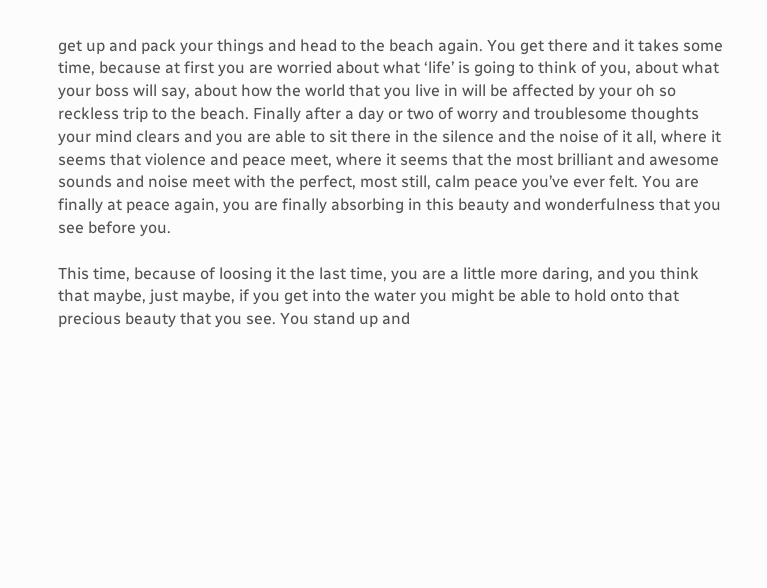get up and pack your things and head to the beach again. You get there and it takes some time, because at first you are worried about what ‘life’ is going to think of you, about what your boss will say, about how the world that you live in will be affected by your oh so reckless trip to the beach. Finally after a day or two of worry and troublesome thoughts your mind clears and you are able to sit there in the silence and the noise of it all, where it seems that violence and peace meet, where it seems that the most brilliant and awesome sounds and noise meet with the perfect, most still, calm peace you’ve ever felt. You are finally at peace again, you are finally absorbing in this beauty and wonderfulness that you see before you.

This time, because of loosing it the last time, you are a little more daring, and you think that maybe, just maybe, if you get into the water you might be able to hold onto that precious beauty that you see. You stand up and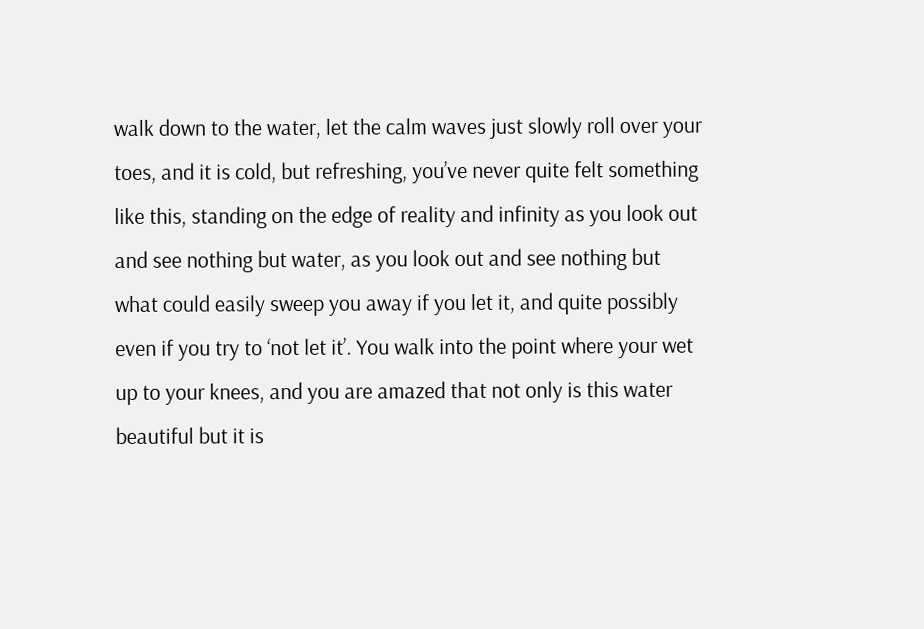walk down to the water, let the calm waves just slowly roll over your toes, and it is cold, but refreshing, you’ve never quite felt something like this, standing on the edge of reality and infinity as you look out and see nothing but water, as you look out and see nothing but what could easily sweep you away if you let it, and quite possibly even if you try to ‘not let it’. You walk into the point where your wet up to your knees, and you are amazed that not only is this water beautiful but it is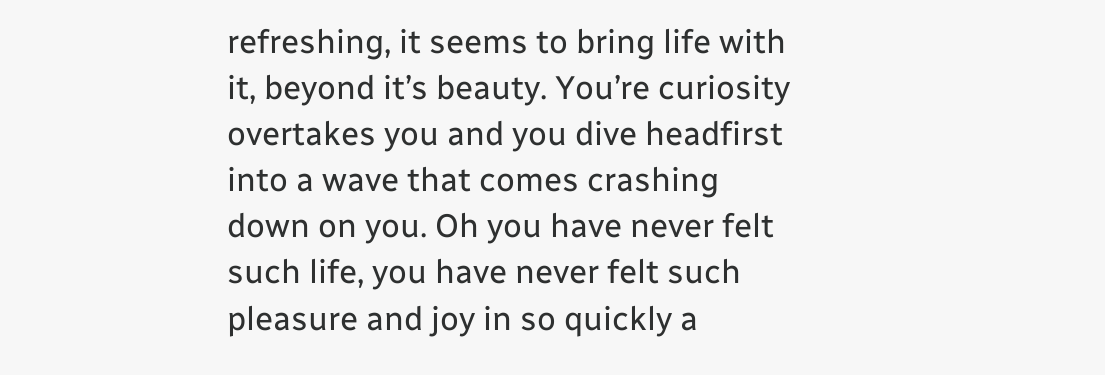refreshing, it seems to bring life with it, beyond it’s beauty. You’re curiosity overtakes you and you dive headfirst into a wave that comes crashing down on you. Oh you have never felt such life, you have never felt such pleasure and joy in so quickly a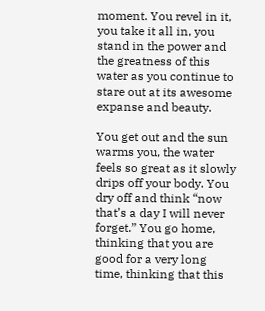moment. You revel in it, you take it all in, you stand in the power and the greatness of this water as you continue to stare out at its awesome expanse and beauty.

You get out and the sun warms you, the water feels so great as it slowly drips off your body. You dry off and think “now that’s a day I will never forget.” You go home, thinking that you are good for a very long time, thinking that this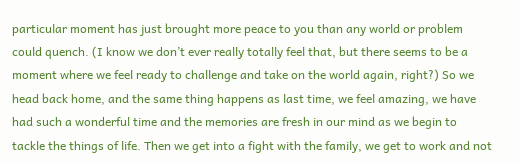particular moment has just brought more peace to you than any world or problem could quench. (I know we don’t ever really totally feel that, but there seems to be a moment where we feel ready to challenge and take on the world again, right?) So we head back home, and the same thing happens as last time, we feel amazing, we have had such a wonderful time and the memories are fresh in our mind as we begin to tackle the things of life. Then we get into a fight with the family, we get to work and not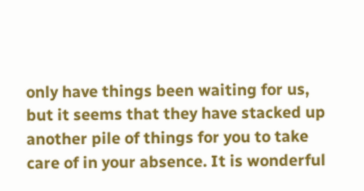only have things been waiting for us, but it seems that they have stacked up another pile of things for you to take care of in your absence. It is wonderful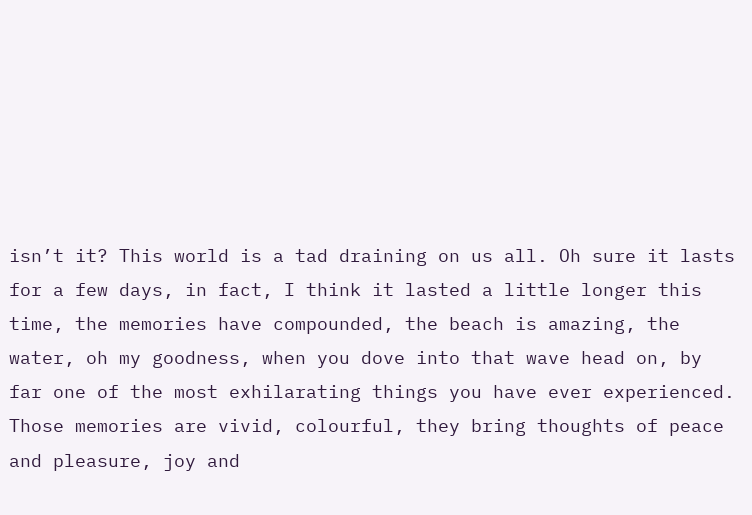isn’t it? This world is a tad draining on us all. Oh sure it lasts for a few days, in fact, I think it lasted a little longer this time, the memories have compounded, the beach is amazing, the water, oh my goodness, when you dove into that wave head on, by far one of the most exhilarating things you have ever experienced. Those memories are vivid, colourful, they bring thoughts of peace and pleasure, joy and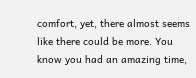comfort, yet, there almost seems like there could be more. You know you had an amazing time,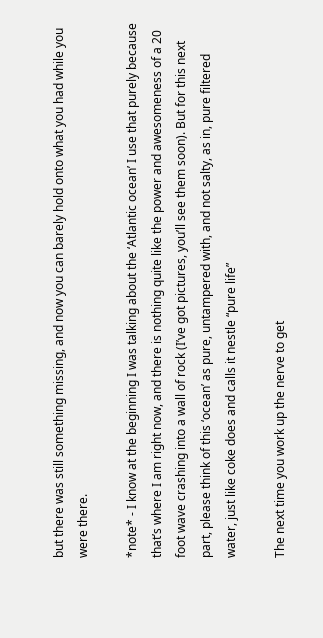but there was still something missing, and now you can barely hold onto what you had while you were there.

*note* - I know at the beginning I was talking about the ‘Atlantic ocean’ I use that purely because that’s where I am right now, and there is nothing quite like the power and awesomeness of a 20 foot wave crashing into a wall of rock (I’ve got pictures, you’ll see them soon). But for this next part, please think of this ‘ocean’ as pure, untampered with, and not salty, as in, pure filtered water, just like coke does and calls it nestle “pure life”

The next time you work up the nerve to get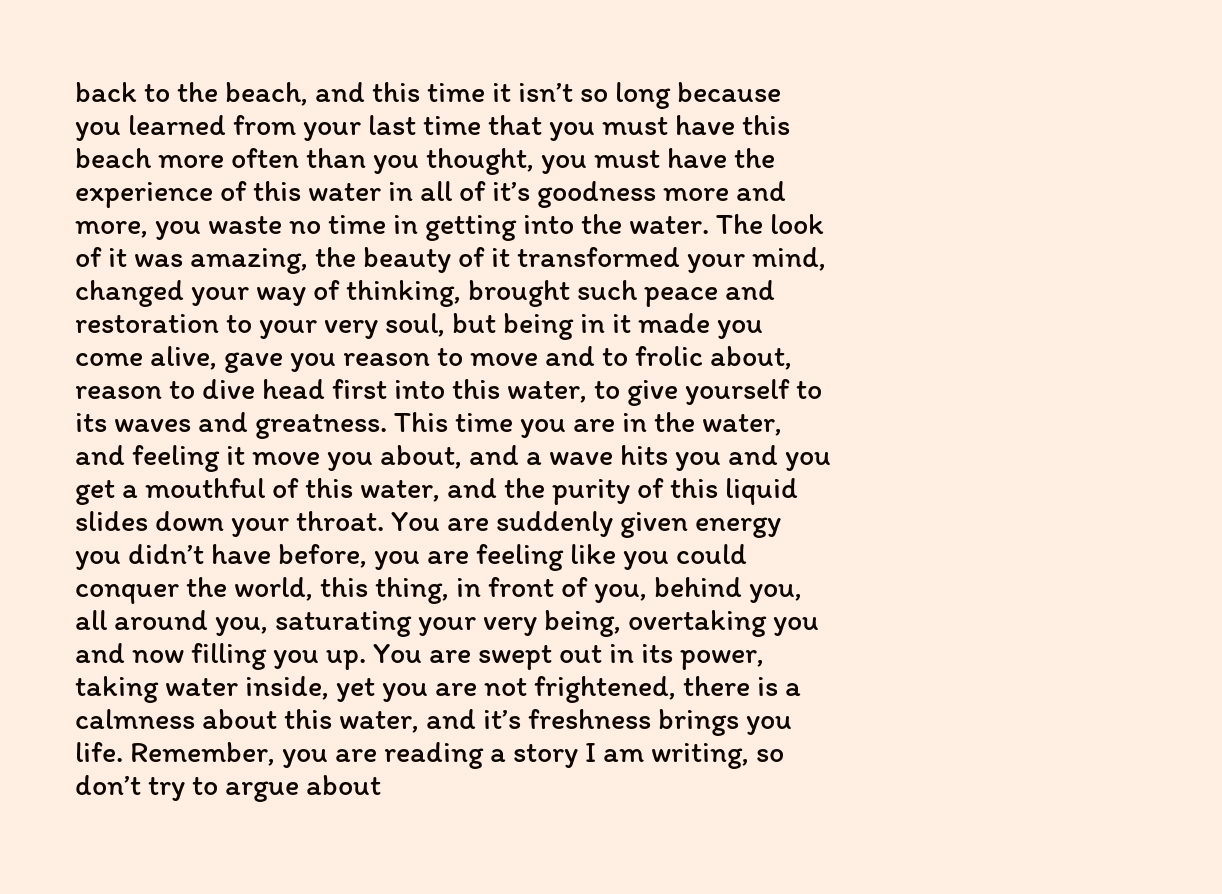back to the beach, and this time it isn’t so long because you learned from your last time that you must have this beach more often than you thought, you must have the experience of this water in all of it’s goodness more and more, you waste no time in getting into the water. The look of it was amazing, the beauty of it transformed your mind, changed your way of thinking, brought such peace and restoration to your very soul, but being in it made you come alive, gave you reason to move and to frolic about, reason to dive head first into this water, to give yourself to its waves and greatness. This time you are in the water, and feeling it move you about, and a wave hits you and you get a mouthful of this water, and the purity of this liquid slides down your throat. You are suddenly given energy you didn’t have before, you are feeling like you could conquer the world, this thing, in front of you, behind you, all around you, saturating your very being, overtaking you and now filling you up. You are swept out in its power, taking water inside, yet you are not frightened, there is a calmness about this water, and it’s freshness brings you life. Remember, you are reading a story I am writing, so don’t try to argue about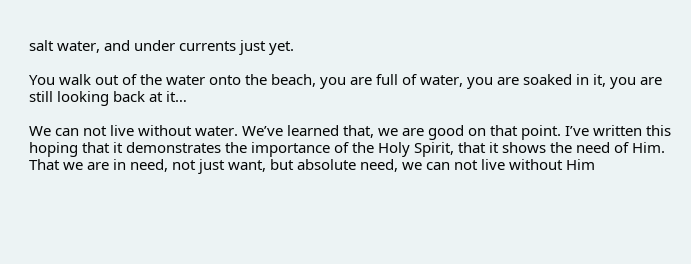salt water, and under currents just yet.

You walk out of the water onto the beach, you are full of water, you are soaked in it, you are still looking back at it…

We can not live without water. We’ve learned that, we are good on that point. I’ve written this hoping that it demonstrates the importance of the Holy Spirit, that it shows the need of Him. That we are in need, not just want, but absolute need, we can not live without Him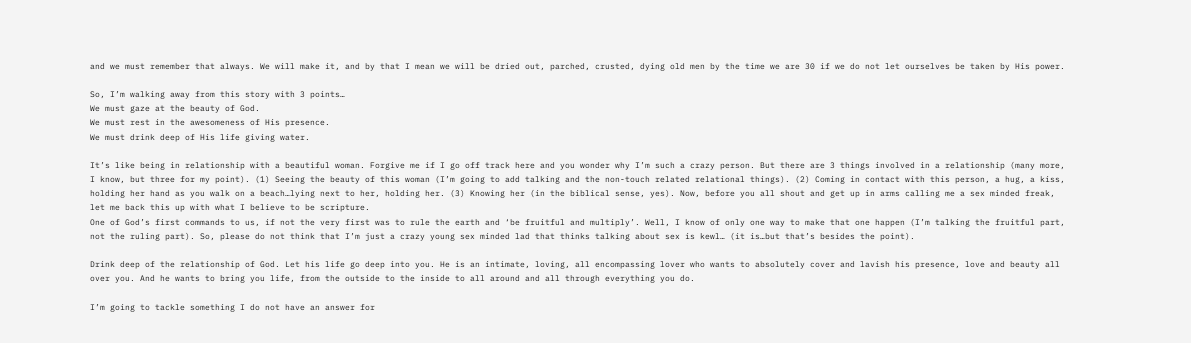and we must remember that always. We will make it, and by that I mean we will be dried out, parched, crusted, dying old men by the time we are 30 if we do not let ourselves be taken by His power.

So, I’m walking away from this story with 3 points…
We must gaze at the beauty of God.
We must rest in the awesomeness of His presence.
We must drink deep of His life giving water.

It’s like being in relationship with a beautiful woman. Forgive me if I go off track here and you wonder why I’m such a crazy person. But there are 3 things involved in a relationship (many more, I know, but three for my point). (1) Seeing the beauty of this woman (I’m going to add talking and the non-touch related relational things). (2) Coming in contact with this person, a hug, a kiss, holding her hand as you walk on a beach…lying next to her, holding her. (3) Knowing her (in the biblical sense, yes). Now, before you all shout and get up in arms calling me a sex minded freak, let me back this up with what I believe to be scripture.
One of God’s first commands to us, if not the very first was to rule the earth and ‘be fruitful and multiply’. Well, I know of only one way to make that one happen (I’m talking the fruitful part, not the ruling part). So, please do not think that I’m just a crazy young sex minded lad that thinks talking about sex is kewl… (it is…but that’s besides the point).

Drink deep of the relationship of God. Let his life go deep into you. He is an intimate, loving, all encompassing lover who wants to absolutely cover and lavish his presence, love and beauty all over you. And he wants to bring you life, from the outside to the inside to all around and all through everything you do.

I’m going to tackle something I do not have an answer for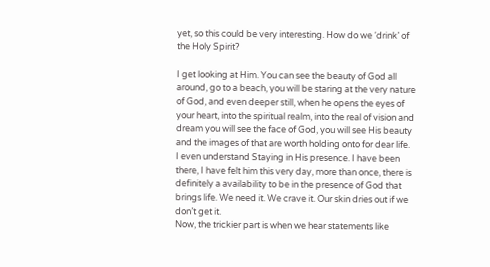yet, so this could be very interesting. How do we ‘drink’ of the Holy Spirit?

I get looking at Him. You can see the beauty of God all around, go to a beach, you will be staring at the very nature of God, and even deeper still, when he opens the eyes of your heart, into the spiritual realm, into the real of vision and dream you will see the face of God, you will see His beauty and the images of that are worth holding onto for dear life.
I even understand Staying in His presence. I have been there, I have felt him this very day, more than once, there is definitely a availability to be in the presence of God that brings life. We need it. We crave it. Our skin dries out if we don’t get it.
Now, the trickier part is when we hear statements like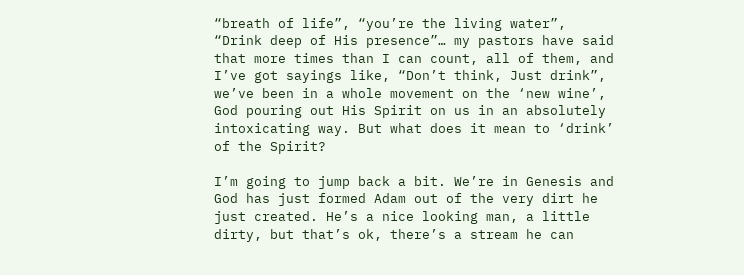“breath of life”, “you’re the living water”, “Drink deep of His presence”… my pastors have said that more times than I can count, all of them, and I’ve got sayings like, “Don’t think, Just drink”, we’ve been in a whole movement on the ‘new wine’, God pouring out His Spirit on us in an absolutely intoxicating way. But what does it mean to ‘drink’ of the Spirit?

I’m going to jump back a bit. We’re in Genesis and God has just formed Adam out of the very dirt he just created. He’s a nice looking man, a little dirty, but that’s ok, there’s a stream he can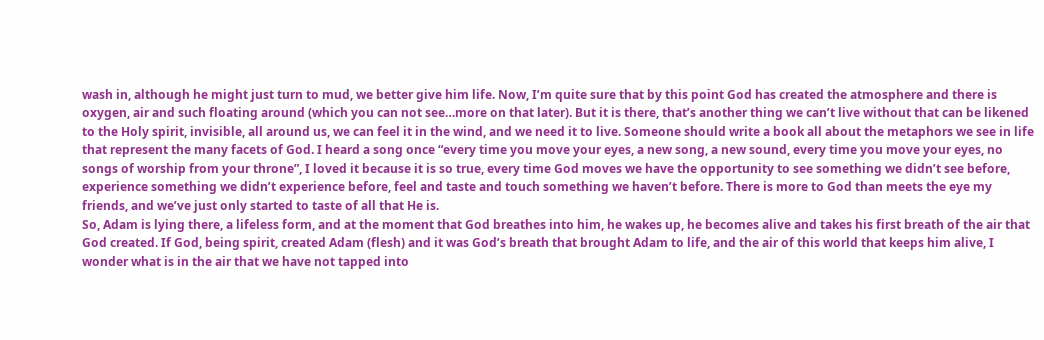wash in, although he might just turn to mud, we better give him life. Now, I’m quite sure that by this point God has created the atmosphere and there is oxygen, air and such floating around (which you can not see…more on that later). But it is there, that’s another thing we can’t live without that can be likened to the Holy spirit, invisible, all around us, we can feel it in the wind, and we need it to live. Someone should write a book all about the metaphors we see in life that represent the many facets of God. I heard a song once “every time you move your eyes, a new song, a new sound, every time you move your eyes, no songs of worship from your throne”, I loved it because it is so true, every time God moves we have the opportunity to see something we didn’t see before, experience something we didn’t experience before, feel and taste and touch something we haven’t before. There is more to God than meets the eye my friends, and we’ve just only started to taste of all that He is.
So, Adam is lying there, a lifeless form, and at the moment that God breathes into him, he wakes up, he becomes alive and takes his first breath of the air that God created. If God, being spirit, created Adam (flesh) and it was God’s breath that brought Adam to life, and the air of this world that keeps him alive, I wonder what is in the air that we have not tapped into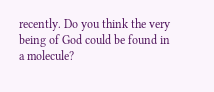recently. Do you think the very being of God could be found in a molecule?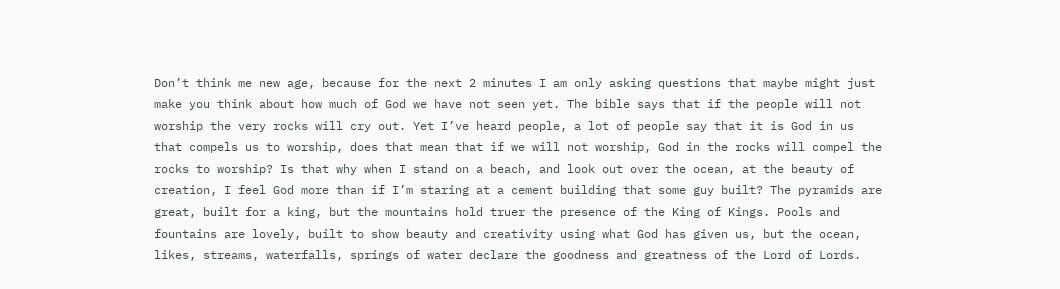Don’t think me new age, because for the next 2 minutes I am only asking questions that maybe might just make you think about how much of God we have not seen yet. The bible says that if the people will not worship the very rocks will cry out. Yet I’ve heard people, a lot of people say that it is God in us that compels us to worship, does that mean that if we will not worship, God in the rocks will compel the rocks to worship? Is that why when I stand on a beach, and look out over the ocean, at the beauty of creation, I feel God more than if I’m staring at a cement building that some guy built? The pyramids are great, built for a king, but the mountains hold truer the presence of the King of Kings. Pools and fountains are lovely, built to show beauty and creativity using what God has given us, but the ocean, likes, streams, waterfalls, springs of water declare the goodness and greatness of the Lord of Lords.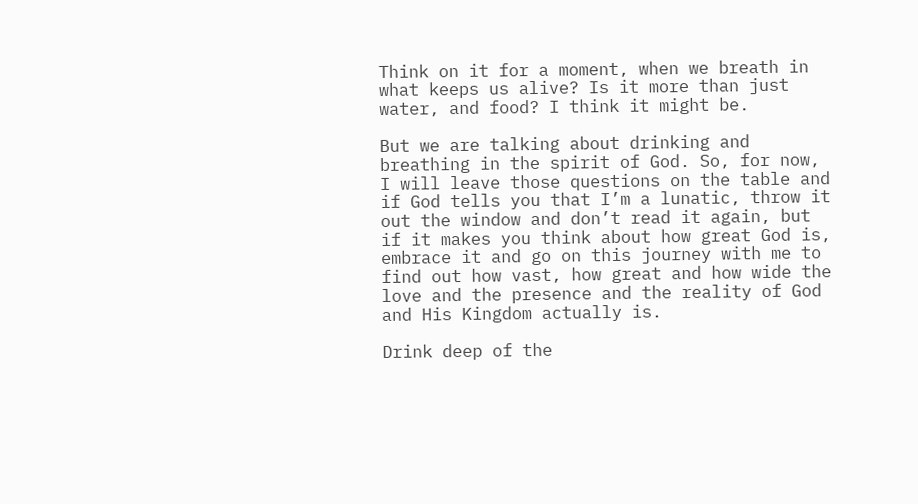Think on it for a moment, when we breath in what keeps us alive? Is it more than just water, and food? I think it might be.

But we are talking about drinking and breathing in the spirit of God. So, for now, I will leave those questions on the table and if God tells you that I’m a lunatic, throw it out the window and don’t read it again, but if it makes you think about how great God is, embrace it and go on this journey with me to find out how vast, how great and how wide the love and the presence and the reality of God and His Kingdom actually is.

Drink deep of the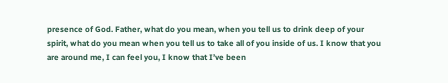presence of God. Father, what do you mean, when you tell us to drink deep of your spirit, what do you mean when you tell us to take all of you inside of us. I know that you are around me, I can feel you, I know that I’ve been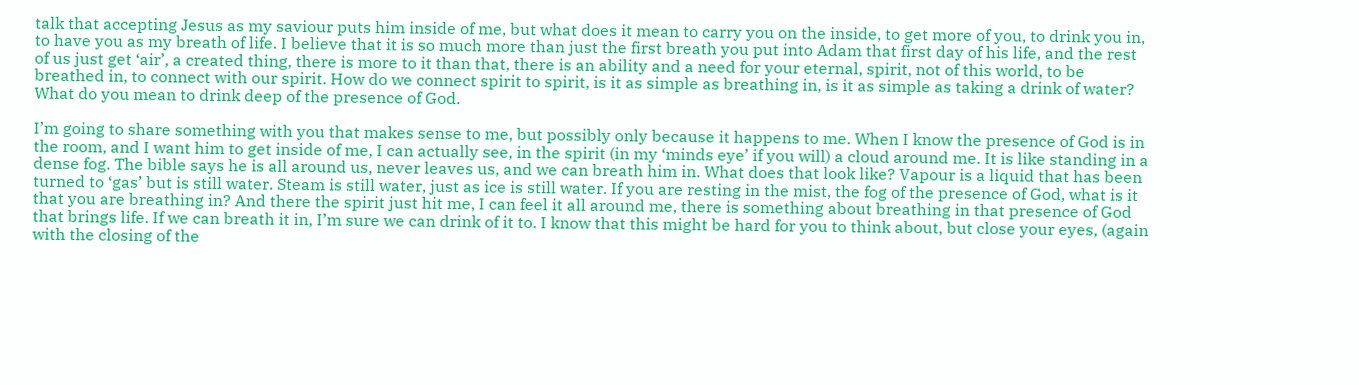talk that accepting Jesus as my saviour puts him inside of me, but what does it mean to carry you on the inside, to get more of you, to drink you in, to have you as my breath of life. I believe that it is so much more than just the first breath you put into Adam that first day of his life, and the rest of us just get ‘air’, a created thing, there is more to it than that, there is an ability and a need for your eternal, spirit, not of this world, to be breathed in, to connect with our spirit. How do we connect spirit to spirit, is it as simple as breathing in, is it as simple as taking a drink of water? What do you mean to drink deep of the presence of God.

I’m going to share something with you that makes sense to me, but possibly only because it happens to me. When I know the presence of God is in the room, and I want him to get inside of me, I can actually see, in the spirit (in my ‘minds eye’ if you will) a cloud around me. It is like standing in a dense fog. The bible says he is all around us, never leaves us, and we can breath him in. What does that look like? Vapour is a liquid that has been turned to ‘gas’ but is still water. Steam is still water, just as ice is still water. If you are resting in the mist, the fog of the presence of God, what is it that you are breathing in? And there the spirit just hit me, I can feel it all around me, there is something about breathing in that presence of God that brings life. If we can breath it in, I’m sure we can drink of it to. I know that this might be hard for you to think about, but close your eyes, (again with the closing of the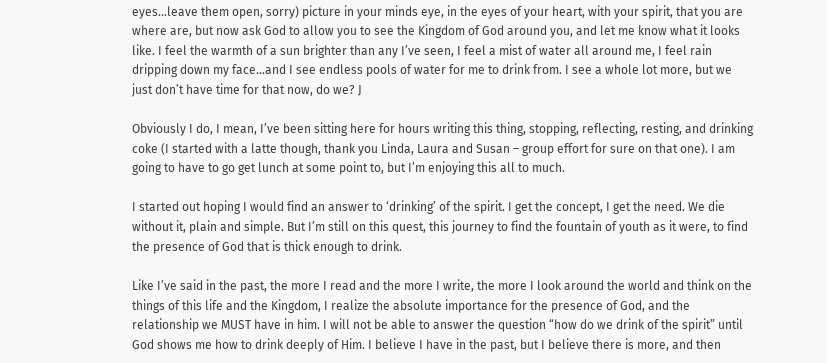eyes…leave them open, sorry) picture in your minds eye, in the eyes of your heart, with your spirit, that you are where are, but now ask God to allow you to see the Kingdom of God around you, and let me know what it looks like. I feel the warmth of a sun brighter than any I’ve seen, I feel a mist of water all around me, I feel rain dripping down my face…and I see endless pools of water for me to drink from. I see a whole lot more, but we just don’t have time for that now, do we? J

Obviously I do, I mean, I’ve been sitting here for hours writing this thing, stopping, reflecting, resting, and drinking coke (I started with a latte though, thank you Linda, Laura and Susan – group effort for sure on that one). I am going to have to go get lunch at some point to, but I’m enjoying this all to much.

I started out hoping I would find an answer to ‘drinking’ of the spirit. I get the concept, I get the need. We die without it, plain and simple. But I’m still on this quest, this journey to find the fountain of youth as it were, to find the presence of God that is thick enough to drink.

Like I’ve said in the past, the more I read and the more I write, the more I look around the world and think on the things of this life and the Kingdom, I realize the absolute importance for the presence of God, and the relationship we MUST have in him. I will not be able to answer the question “how do we drink of the spirit” until God shows me how to drink deeply of Him. I believe I have in the past, but I believe there is more, and then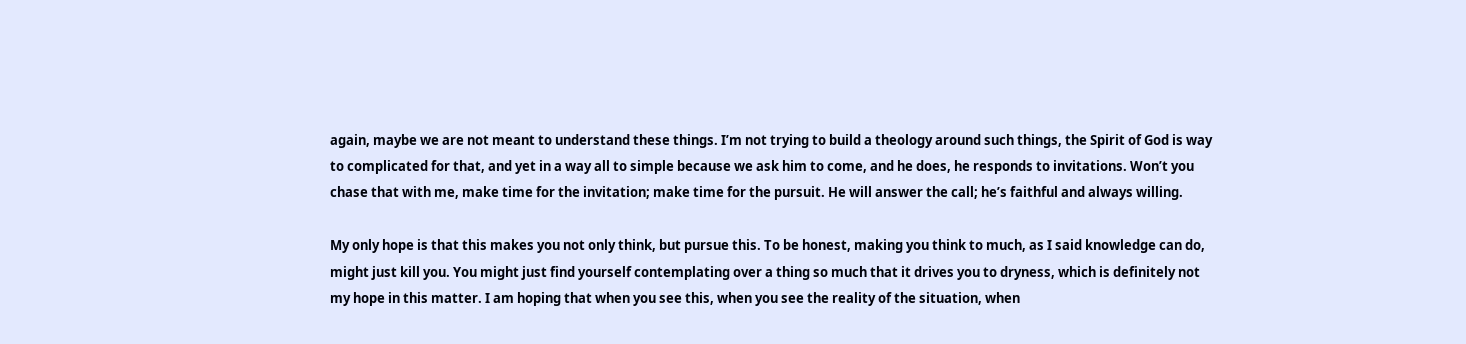again, maybe we are not meant to understand these things. I’m not trying to build a theology around such things, the Spirit of God is way to complicated for that, and yet in a way all to simple because we ask him to come, and he does, he responds to invitations. Won’t you chase that with me, make time for the invitation; make time for the pursuit. He will answer the call; he’s faithful and always willing.

My only hope is that this makes you not only think, but pursue this. To be honest, making you think to much, as I said knowledge can do, might just kill you. You might just find yourself contemplating over a thing so much that it drives you to dryness, which is definitely not my hope in this matter. I am hoping that when you see this, when you see the reality of the situation, when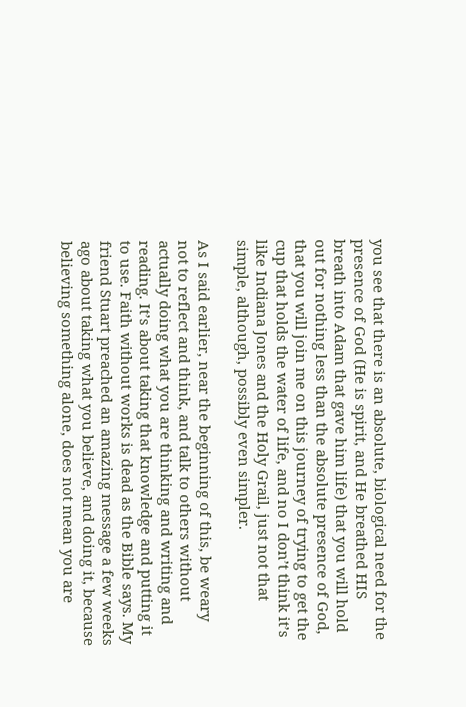you see that there is an absolute, biological need for the presence of God (He is spirit, and He breathed HIS breath into Adam that gave him life) that you will hold out for nothing less than the absolute presence of God, that you will join me on this journey of trying to get the cup that holds the water of life, and no I don’t think it’s like Indiana Jones and the Holy Grail, just not that simple, although, possibly even simpler.

As I said earlier, near the beginning of this, be weary not to reflect and think, and talk to others without actually doing what you are thinking and writing and reading. It’s about taking that knowledge and putting it to use. Faith without works is dead as the Bible says. My friend Stuart preached an amazing message a few weeks ago about taking what you believe, and doing it, because believing something alone, does not mean you are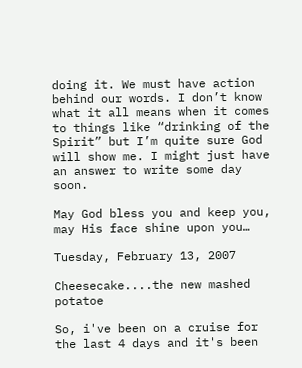doing it. We must have action behind our words. I don’t know what it all means when it comes to things like “drinking of the Spirit” but I’m quite sure God will show me. I might just have an answer to write some day soon.

May God bless you and keep you, may His face shine upon you…

Tuesday, February 13, 2007

Cheesecake....the new mashed potatoe

So, i've been on a cruise for the last 4 days and it's been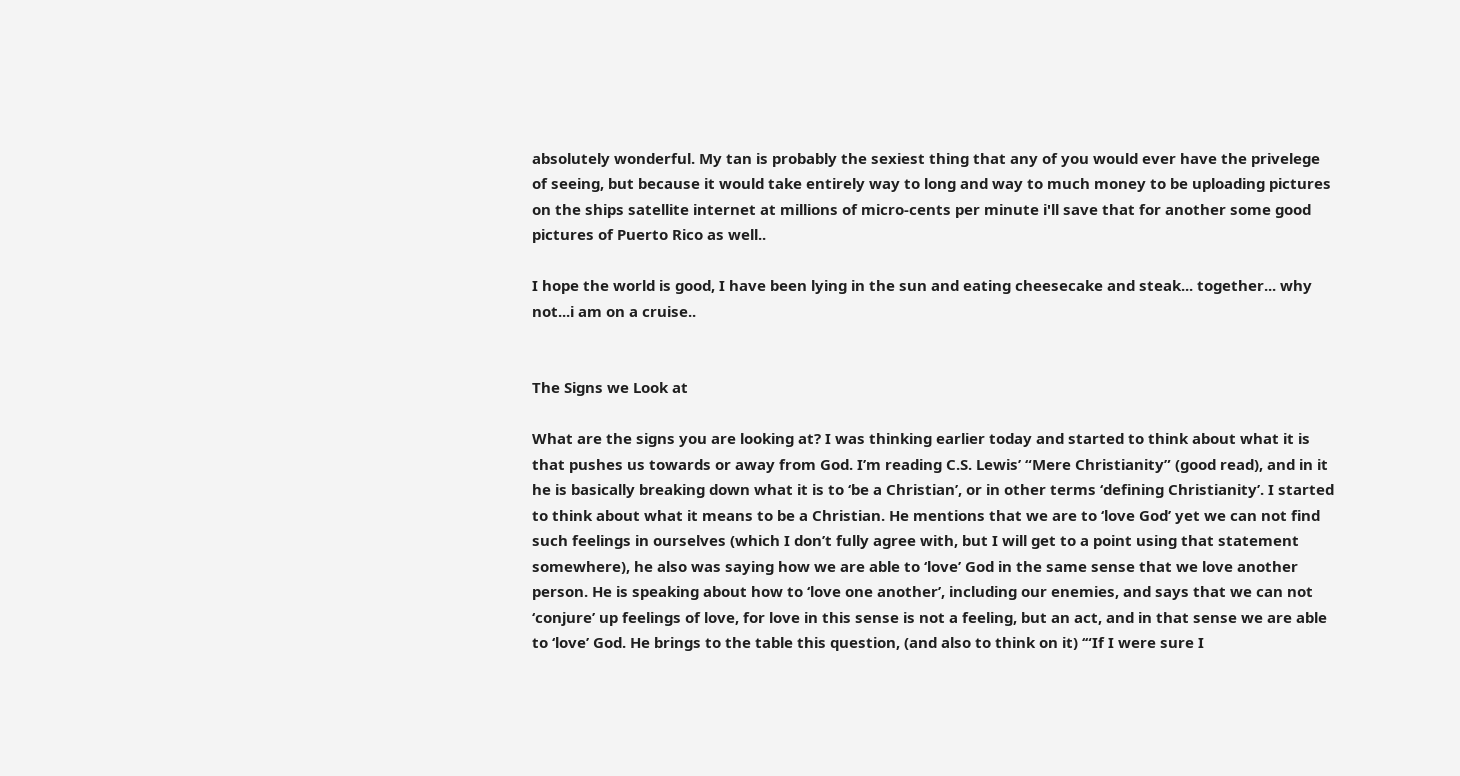absolutely wonderful. My tan is probably the sexiest thing that any of you would ever have the privelege of seeing, but because it would take entirely way to long and way to much money to be uploading pictures on the ships satellite internet at millions of micro-cents per minute i'll save that for another some good pictures of Puerto Rico as well..

I hope the world is good, I have been lying in the sun and eating cheesecake and steak... together... why not...i am on a cruise..


The Signs we Look at

What are the signs you are looking at? I was thinking earlier today and started to think about what it is that pushes us towards or away from God. I’m reading C.S. Lewis’ “Mere Christianity” (good read), and in it he is basically breaking down what it is to ‘be a Christian’, or in other terms ‘defining Christianity’. I started to think about what it means to be a Christian. He mentions that we are to ‘love God’ yet we can not find such feelings in ourselves (which I don’t fully agree with, but I will get to a point using that statement somewhere), he also was saying how we are able to ‘love’ God in the same sense that we love another person. He is speaking about how to ‘love one another’, including our enemies, and says that we can not ‘conjure’ up feelings of love, for love in this sense is not a feeling, but an act, and in that sense we are able to ‘love’ God. He brings to the table this question, (and also to think on it) ‘“If I were sure I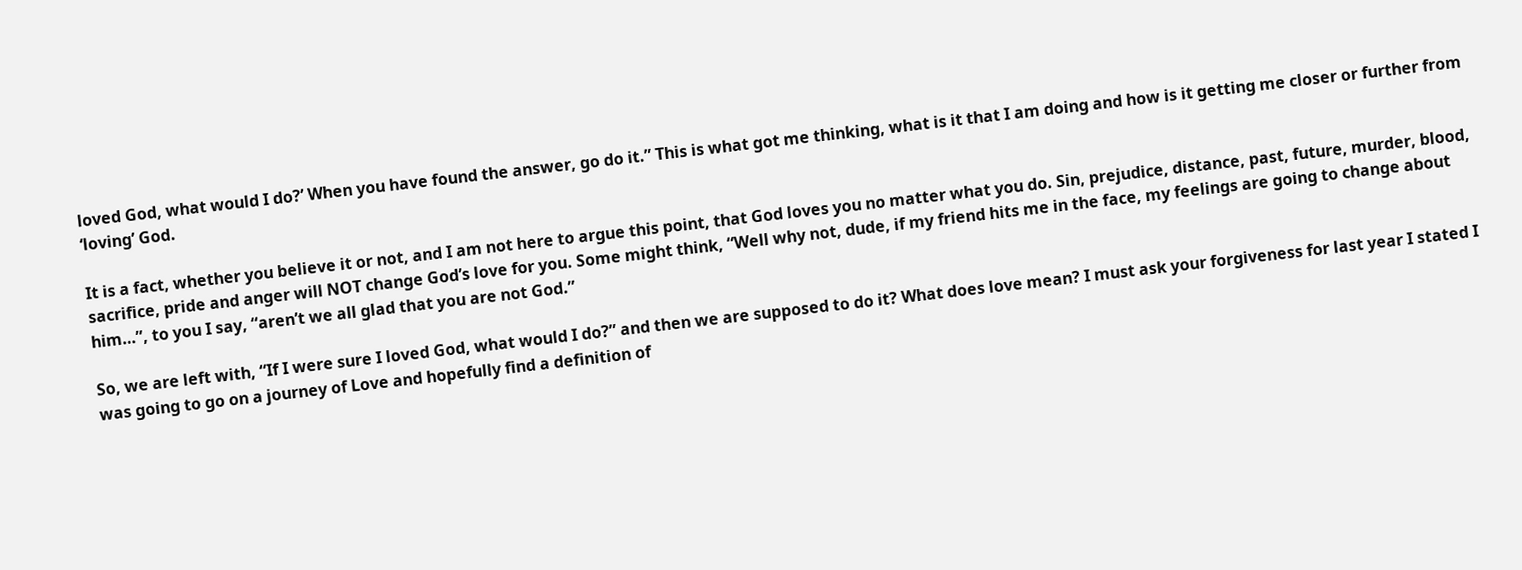loved God, what would I do?’ When you have found the answer, go do it.” This is what got me thinking, what is it that I am doing and how is it getting me closer or further from ‘loving’ God.

It is a fact, whether you believe it or not, and I am not here to argue this point, that God loves you no matter what you do. Sin, prejudice, distance, past, future, murder, blood, sacrifice, pride and anger will NOT change God’s love for you. Some might think, “Well why not, dude, if my friend hits me in the face, my feelings are going to change about him…”, to you I say, “aren’t we all glad that you are not God.”

So, we are left with, “If I were sure I loved God, what would I do?” and then we are supposed to do it? What does love mean? I must ask your forgiveness for last year I stated I was going to go on a journey of Love and hopefully find a definition of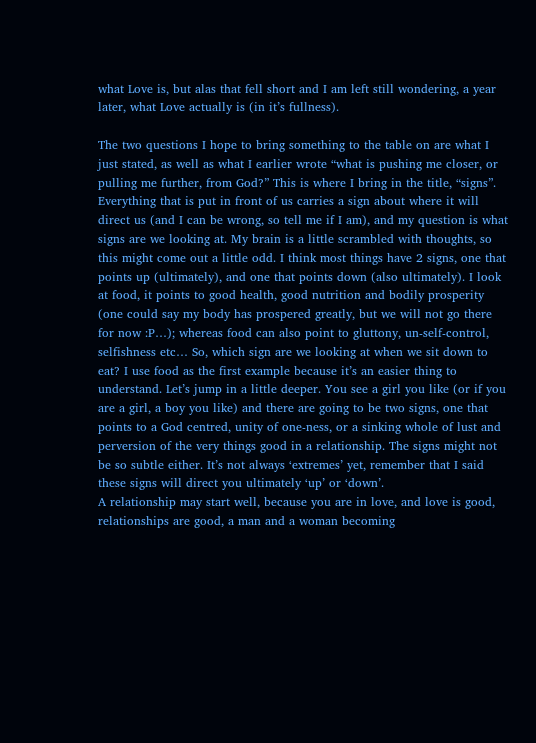what Love is, but alas that fell short and I am left still wondering, a year later, what Love actually is (in it’s fullness).

The two questions I hope to bring something to the table on are what I just stated, as well as what I earlier wrote “what is pushing me closer, or pulling me further, from God?” This is where I bring in the title, “signs”. Everything that is put in front of us carries a sign about where it will direct us (and I can be wrong, so tell me if I am), and my question is what signs are we looking at. My brain is a little scrambled with thoughts, so this might come out a little odd. I think most things have 2 signs, one that points up (ultimately), and one that points down (also ultimately). I look at food, it points to good health, good nutrition and bodily prosperity (one could say my body has prospered greatly, but we will not go there for now :P…); whereas food can also point to gluttony, un-self-control, selfishness etc… So, which sign are we looking at when we sit down to eat? I use food as the first example because it’s an easier thing to understand. Let’s jump in a little deeper. You see a girl you like (or if you are a girl, a boy you like) and there are going to be two signs, one that points to a God centred, unity of one-ness, or a sinking whole of lust and perversion of the very things good in a relationship. The signs might not be so subtle either. It’s not always ‘extremes’ yet, remember that I said these signs will direct you ultimately ‘up’ or ‘down’.
A relationship may start well, because you are in love, and love is good, relationships are good, a man and a woman becoming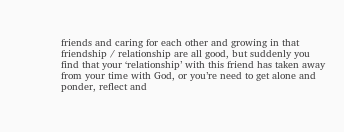friends and caring for each other and growing in that friendship / relationship are all good, but suddenly you find that your ‘relationship’ with this friend has taken away from your time with God, or you’re need to get alone and ponder, reflect and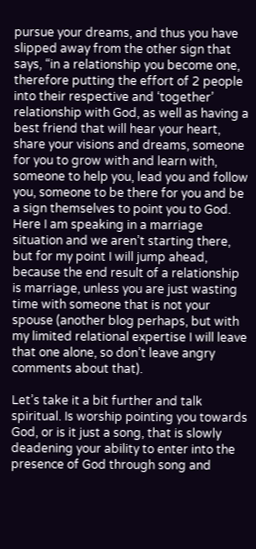pursue your dreams, and thus you have slipped away from the other sign that says, “in a relationship you become one, therefore putting the effort of 2 people into their respective and ‘together’ relationship with God, as well as having a best friend that will hear your heart, share your visions and dreams, someone for you to grow with and learn with, someone to help you, lead you and follow you, someone to be there for you and be a sign themselves to point you to God. Here I am speaking in a marriage situation and we aren’t starting there, but for my point I will jump ahead, because the end result of a relationship is marriage, unless you are just wasting time with someone that is not your spouse (another blog perhaps, but with my limited relational expertise I will leave that one alone, so don’t leave angry comments about that).

Let’s take it a bit further and talk spiritual. Is worship pointing you towards God, or is it just a song, that is slowly deadening your ability to enter into the presence of God through song and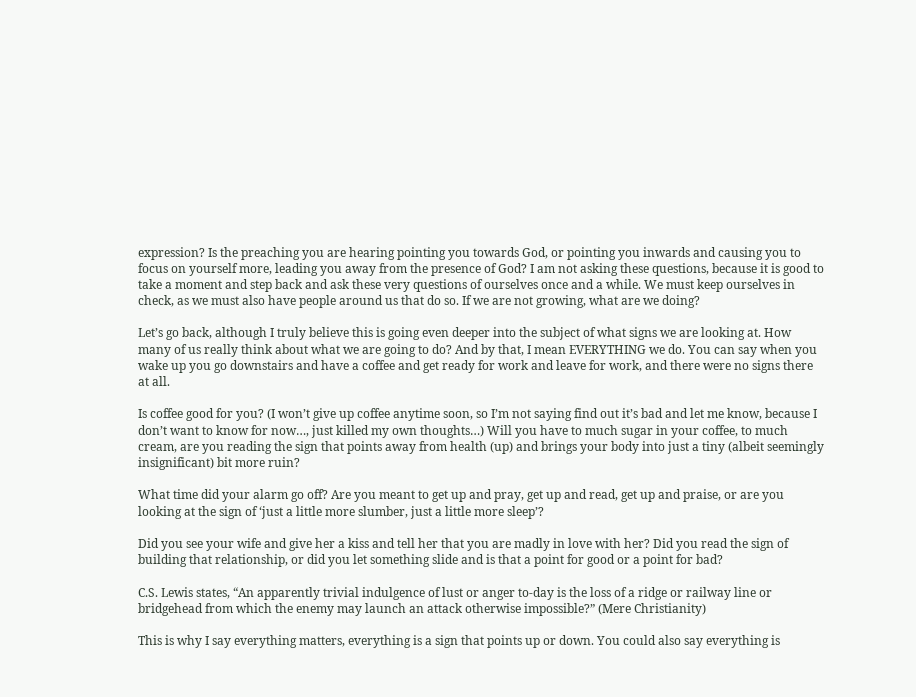expression? Is the preaching you are hearing pointing you towards God, or pointing you inwards and causing you to focus on yourself more, leading you away from the presence of God? I am not asking these questions, because it is good to take a moment and step back and ask these very questions of ourselves once and a while. We must keep ourselves in check, as we must also have people around us that do so. If we are not growing, what are we doing?

Let’s go back, although I truly believe this is going even deeper into the subject of what signs we are looking at. How many of us really think about what we are going to do? And by that, I mean EVERYTHING we do. You can say when you wake up you go downstairs and have a coffee and get ready for work and leave for work, and there were no signs there at all.

Is coffee good for you? (I won’t give up coffee anytime soon, so I’m not saying find out it’s bad and let me know, because I don’t want to know for now…, just killed my own thoughts…) Will you have to much sugar in your coffee, to much cream, are you reading the sign that points away from health (up) and brings your body into just a tiny (albeit seemingly insignificant) bit more ruin?

What time did your alarm go off? Are you meant to get up and pray, get up and read, get up and praise, or are you looking at the sign of ‘just a little more slumber, just a little more sleep’?

Did you see your wife and give her a kiss and tell her that you are madly in love with her? Did you read the sign of building that relationship, or did you let something slide and is that a point for good or a point for bad?

C.S. Lewis states, “An apparently trivial indulgence of lust or anger to-day is the loss of a ridge or railway line or bridgehead from which the enemy may launch an attack otherwise impossible?” (Mere Christianity)

This is why I say everything matters, everything is a sign that points up or down. You could also say everything is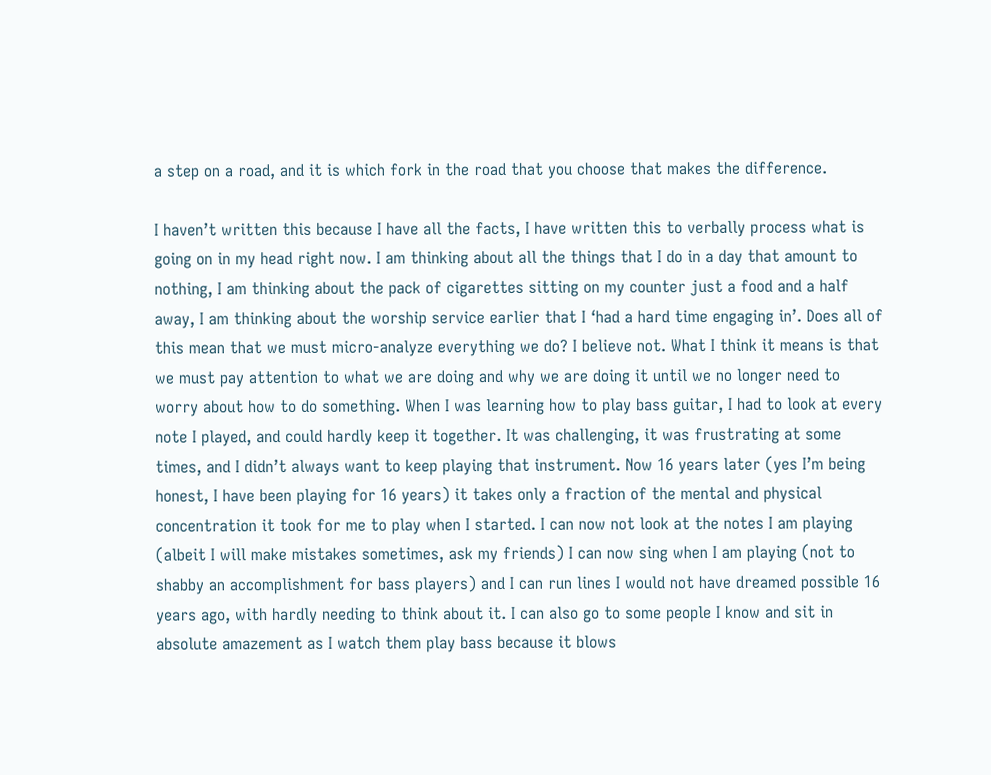a step on a road, and it is which fork in the road that you choose that makes the difference.

I haven’t written this because I have all the facts, I have written this to verbally process what is going on in my head right now. I am thinking about all the things that I do in a day that amount to nothing, I am thinking about the pack of cigarettes sitting on my counter just a food and a half away, I am thinking about the worship service earlier that I ‘had a hard time engaging in’. Does all of this mean that we must micro-analyze everything we do? I believe not. What I think it means is that we must pay attention to what we are doing and why we are doing it until we no longer need to worry about how to do something. When I was learning how to play bass guitar, I had to look at every note I played, and could hardly keep it together. It was challenging, it was frustrating at some times, and I didn’t always want to keep playing that instrument. Now 16 years later (yes I’m being honest, I have been playing for 16 years) it takes only a fraction of the mental and physical concentration it took for me to play when I started. I can now not look at the notes I am playing (albeit I will make mistakes sometimes, ask my friends) I can now sing when I am playing (not to shabby an accomplishment for bass players) and I can run lines I would not have dreamed possible 16 years ago, with hardly needing to think about it. I can also go to some people I know and sit in absolute amazement as I watch them play bass because it blows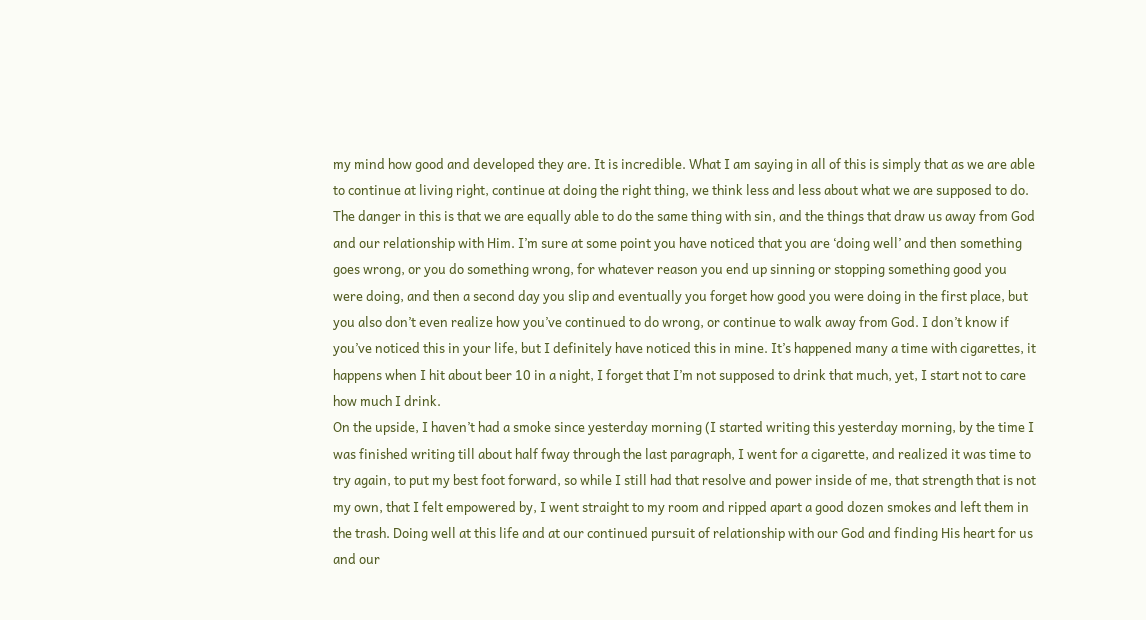my mind how good and developed they are. It is incredible. What I am saying in all of this is simply that as we are able to continue at living right, continue at doing the right thing, we think less and less about what we are supposed to do. The danger in this is that we are equally able to do the same thing with sin, and the things that draw us away from God and our relationship with Him. I’m sure at some point you have noticed that you are ‘doing well’ and then something goes wrong, or you do something wrong, for whatever reason you end up sinning or stopping something good you were doing, and then a second day you slip and eventually you forget how good you were doing in the first place, but you also don’t even realize how you’ve continued to do wrong, or continue to walk away from God. I don’t know if you’ve noticed this in your life, but I definitely have noticed this in mine. It’s happened many a time with cigarettes, it happens when I hit about beer 10 in a night, I forget that I’m not supposed to drink that much, yet, I start not to care how much I drink.
On the upside, I haven’t had a smoke since yesterday morning (I started writing this yesterday morning, by the time I was finished writing till about half fway through the last paragraph, I went for a cigarette, and realized it was time to try again, to put my best foot forward, so while I still had that resolve and power inside of me, that strength that is not my own, that I felt empowered by, I went straight to my room and ripped apart a good dozen smokes and left them in the trash. Doing well at this life and at our continued pursuit of relationship with our God and finding His heart for us and our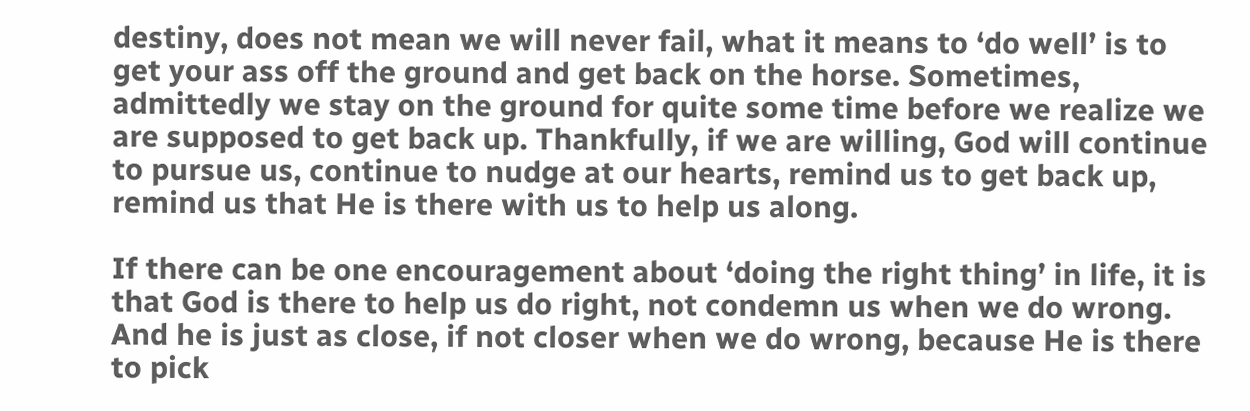destiny, does not mean we will never fail, what it means to ‘do well’ is to get your ass off the ground and get back on the horse. Sometimes, admittedly we stay on the ground for quite some time before we realize we are supposed to get back up. Thankfully, if we are willing, God will continue to pursue us, continue to nudge at our hearts, remind us to get back up, remind us that He is there with us to help us along.

If there can be one encouragement about ‘doing the right thing’ in life, it is that God is there to help us do right, not condemn us when we do wrong. And he is just as close, if not closer when we do wrong, because He is there to pick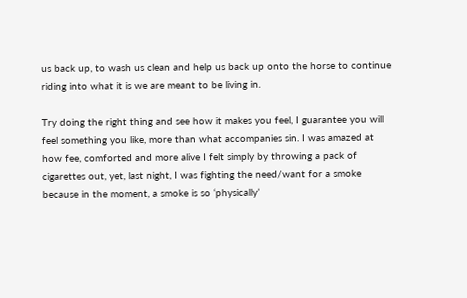us back up, to wash us clean and help us back up onto the horse to continue riding into what it is we are meant to be living in.

Try doing the right thing and see how it makes you feel, I guarantee you will feel something you like, more than what accompanies sin. I was amazed at how fee, comforted and more alive I felt simply by throwing a pack of cigarettes out, yet, last night, I was fighting the need/want for a smoke because in the moment, a smoke is so ‘physically’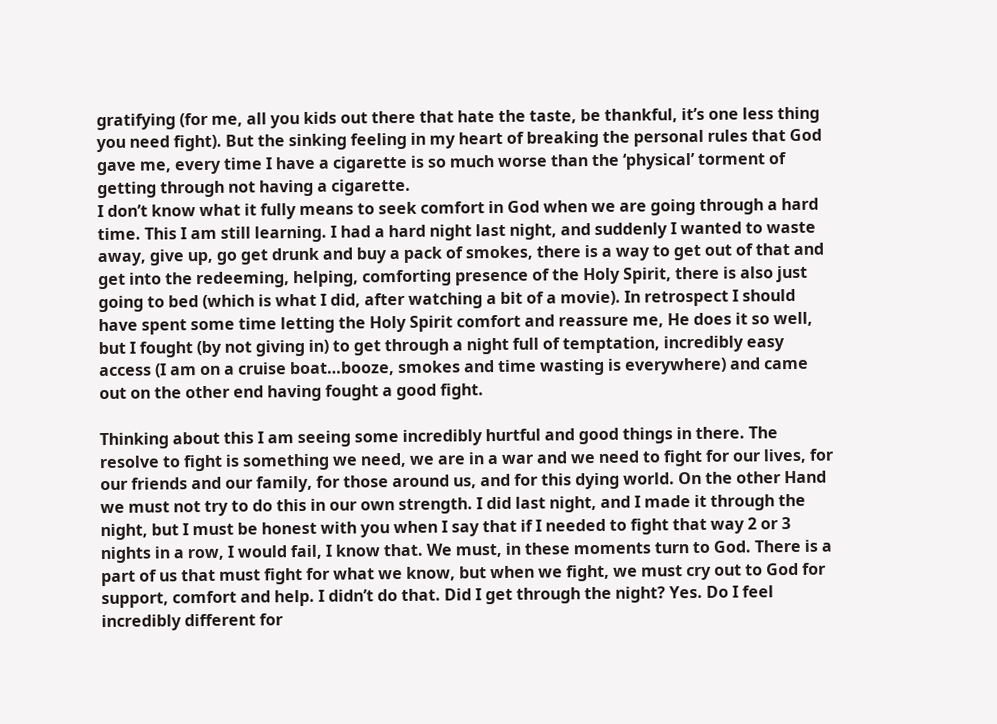gratifying (for me, all you kids out there that hate the taste, be thankful, it’s one less thing you need fight). But the sinking feeling in my heart of breaking the personal rules that God gave me, every time I have a cigarette is so much worse than the ‘physical’ torment of getting through not having a cigarette.
I don’t know what it fully means to seek comfort in God when we are going through a hard time. This I am still learning. I had a hard night last night, and suddenly I wanted to waste away, give up, go get drunk and buy a pack of smokes, there is a way to get out of that and get into the redeeming, helping, comforting presence of the Holy Spirit, there is also just going to bed (which is what I did, after watching a bit of a movie). In retrospect I should have spent some time letting the Holy Spirit comfort and reassure me, He does it so well, but I fought (by not giving in) to get through a night full of temptation, incredibly easy access (I am on a cruise boat…booze, smokes and time wasting is everywhere) and came out on the other end having fought a good fight.

Thinking about this I am seeing some incredibly hurtful and good things in there. The resolve to fight is something we need, we are in a war and we need to fight for our lives, for our friends and our family, for those around us, and for this dying world. On the other Hand we must not try to do this in our own strength. I did last night, and I made it through the night, but I must be honest with you when I say that if I needed to fight that way 2 or 3 nights in a row, I would fail, I know that. We must, in these moments turn to God. There is a part of us that must fight for what we know, but when we fight, we must cry out to God for support, comfort and help. I didn’t do that. Did I get through the night? Yes. Do I feel incredibly different for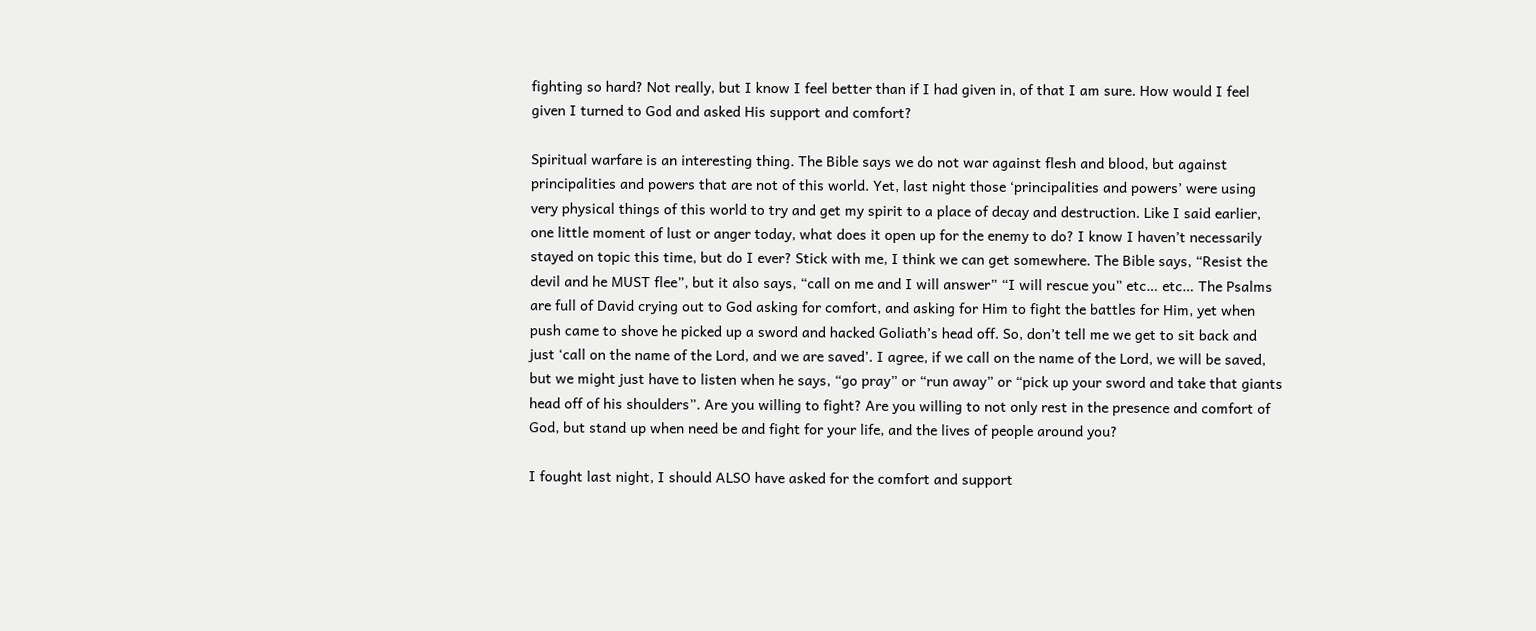fighting so hard? Not really, but I know I feel better than if I had given in, of that I am sure. How would I feel given I turned to God and asked His support and comfort?

Spiritual warfare is an interesting thing. The Bible says we do not war against flesh and blood, but against principalities and powers that are not of this world. Yet, last night those ‘principalities and powers’ were using very physical things of this world to try and get my spirit to a place of decay and destruction. Like I said earlier, one little moment of lust or anger today, what does it open up for the enemy to do? I know I haven’t necessarily stayed on topic this time, but do I ever? Stick with me, I think we can get somewhere. The Bible says, “Resist the devil and he MUST flee”, but it also says, “call on me and I will answer” “I will rescue you” etc… etc… The Psalms are full of David crying out to God asking for comfort, and asking for Him to fight the battles for Him, yet when push came to shove he picked up a sword and hacked Goliath’s head off. So, don’t tell me we get to sit back and just ‘call on the name of the Lord, and we are saved’. I agree, if we call on the name of the Lord, we will be saved, but we might just have to listen when he says, “go pray” or “run away” or “pick up your sword and take that giants head off of his shoulders”. Are you willing to fight? Are you willing to not only rest in the presence and comfort of God, but stand up when need be and fight for your life, and the lives of people around you?

I fought last night, I should ALSO have asked for the comfort and support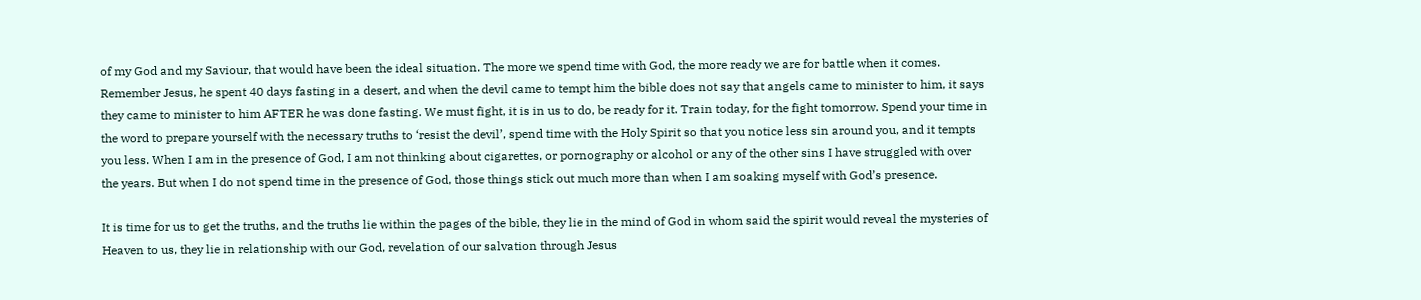of my God and my Saviour, that would have been the ideal situation. The more we spend time with God, the more ready we are for battle when it comes. Remember Jesus, he spent 40 days fasting in a desert, and when the devil came to tempt him the bible does not say that angels came to minister to him, it says they came to minister to him AFTER he was done fasting. We must fight, it is in us to do, be ready for it. Train today, for the fight tomorrow. Spend your time in the word to prepare yourself with the necessary truths to ‘resist the devil’, spend time with the Holy Spirit so that you notice less sin around you, and it tempts you less. When I am in the presence of God, I am not thinking about cigarettes, or pornography or alcohol or any of the other sins I have struggled with over the years. But when I do not spend time in the presence of God, those things stick out much more than when I am soaking myself with God’s presence.

It is time for us to get the truths, and the truths lie within the pages of the bible, they lie in the mind of God in whom said the spirit would reveal the mysteries of Heaven to us, they lie in relationship with our God, revelation of our salvation through Jesus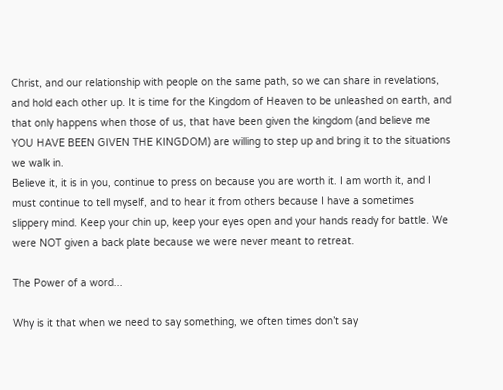Christ, and our relationship with people on the same path, so we can share in revelations, and hold each other up. It is time for the Kingdom of Heaven to be unleashed on earth, and that only happens when those of us, that have been given the kingdom (and believe me YOU HAVE BEEN GIVEN THE KINGDOM) are willing to step up and bring it to the situations we walk in.
Believe it, it is in you, continue to press on because you are worth it. I am worth it, and I must continue to tell myself, and to hear it from others because I have a sometimes slippery mind. Keep your chin up, keep your eyes open and your hands ready for battle. We were NOT given a back plate because we were never meant to retreat.

The Power of a word...

Why is it that when we need to say something, we often times don’t say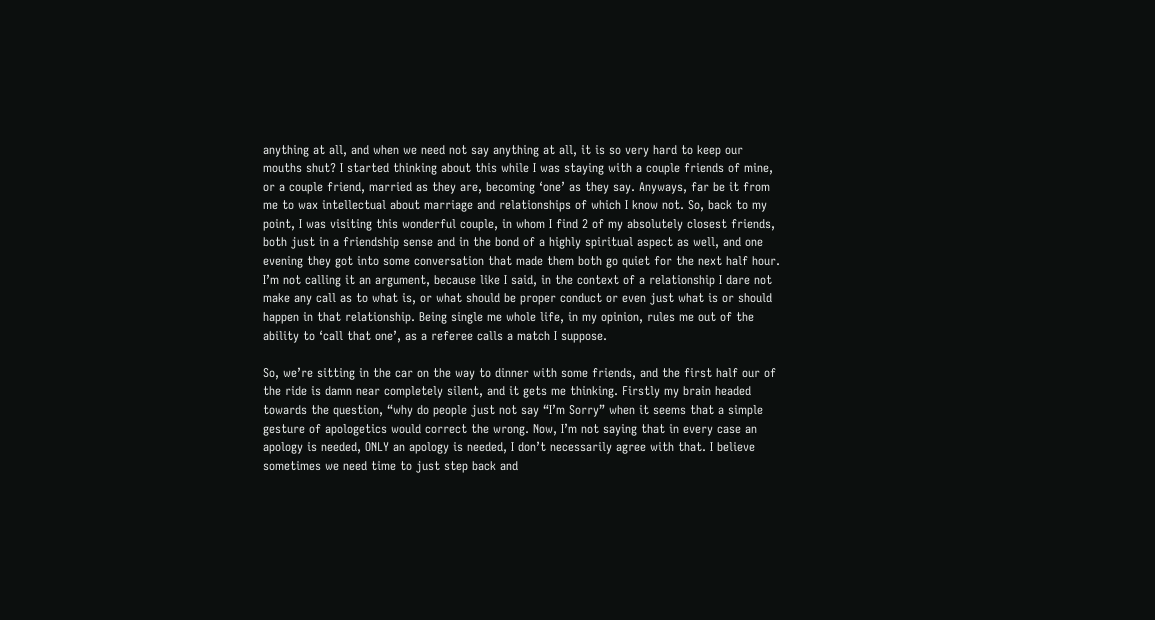anything at all, and when we need not say anything at all, it is so very hard to keep our mouths shut? I started thinking about this while I was staying with a couple friends of mine, or a couple friend, married as they are, becoming ‘one’ as they say. Anyways, far be it from me to wax intellectual about marriage and relationships of which I know not. So, back to my point, I was visiting this wonderful couple, in whom I find 2 of my absolutely closest friends, both just in a friendship sense and in the bond of a highly spiritual aspect as well, and one evening they got into some conversation that made them both go quiet for the next half hour. I’m not calling it an argument, because like I said, in the context of a relationship I dare not make any call as to what is, or what should be proper conduct or even just what is or should happen in that relationship. Being single me whole life, in my opinion, rules me out of the ability to ‘call that one’, as a referee calls a match I suppose.

So, we’re sitting in the car on the way to dinner with some friends, and the first half our of the ride is damn near completely silent, and it gets me thinking. Firstly my brain headed towards the question, “why do people just not say “I’m Sorry” when it seems that a simple gesture of apologetics would correct the wrong. Now, I’m not saying that in every case an apology is needed, ONLY an apology is needed, I don’t necessarily agree with that. I believe sometimes we need time to just step back and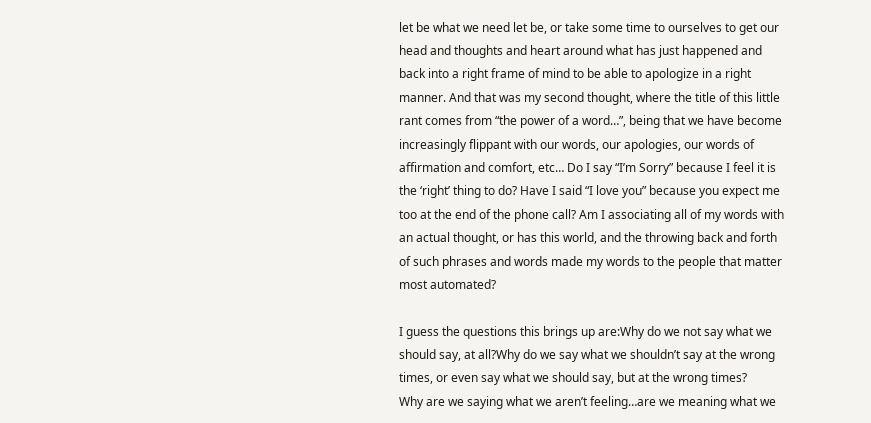let be what we need let be, or take some time to ourselves to get our head and thoughts and heart around what has just happened and back into a right frame of mind to be able to apologize in a right manner. And that was my second thought, where the title of this little rant comes from “the power of a word…”, being that we have become increasingly flippant with our words, our apologies, our words of affirmation and comfort, etc… Do I say “I’m Sorry” because I feel it is the ‘right’ thing to do? Have I said “I love you” because you expect me too at the end of the phone call? Am I associating all of my words with an actual thought, or has this world, and the throwing back and forth of such phrases and words made my words to the people that matter most automated?

I guess the questions this brings up are:Why do we not say what we should say, at all?Why do we say what we shouldn’t say at the wrong times, or even say what we should say, but at the wrong times?
Why are we saying what we aren’t feeling…are we meaning what we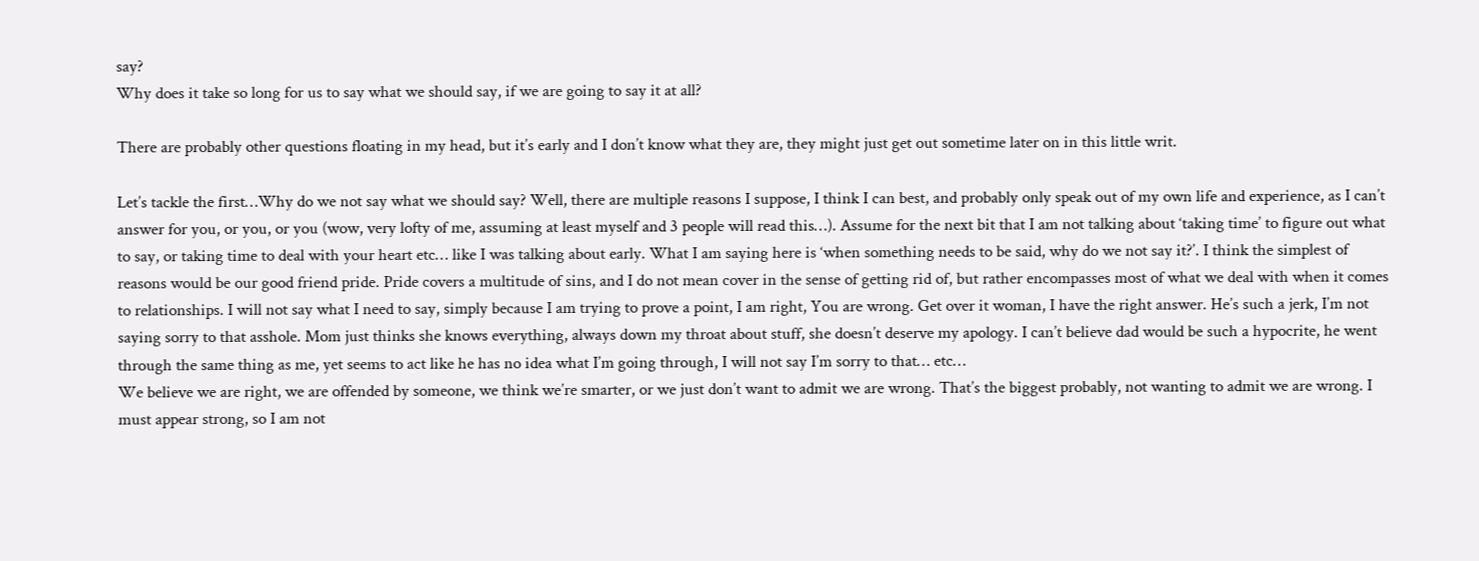say?
Why does it take so long for us to say what we should say, if we are going to say it at all?

There are probably other questions floating in my head, but it’s early and I don’t know what they are, they might just get out sometime later on in this little writ.

Let’s tackle the first…Why do we not say what we should say? Well, there are multiple reasons I suppose, I think I can best, and probably only speak out of my own life and experience, as I can’t answer for you, or you, or you (wow, very lofty of me, assuming at least myself and 3 people will read this…). Assume for the next bit that I am not talking about ‘taking time’ to figure out what to say, or taking time to deal with your heart etc… like I was talking about early. What I am saying here is ‘when something needs to be said, why do we not say it?’. I think the simplest of reasons would be our good friend pride. Pride covers a multitude of sins, and I do not mean cover in the sense of getting rid of, but rather encompasses most of what we deal with when it comes to relationships. I will not say what I need to say, simply because I am trying to prove a point, I am right, You are wrong. Get over it woman, I have the right answer. He’s such a jerk, I’m not saying sorry to that asshole. Mom just thinks she knows everything, always down my throat about stuff, she doesn’t deserve my apology. I can’t believe dad would be such a hypocrite, he went through the same thing as me, yet seems to act like he has no idea what I’m going through, I will not say I’m sorry to that… etc…
We believe we are right, we are offended by someone, we think we’re smarter, or we just don’t want to admit we are wrong. That’s the biggest probably, not wanting to admit we are wrong. I must appear strong, so I am not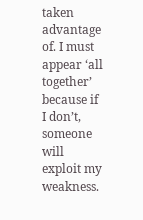taken advantage of. I must appear ‘all together’ because if I don’t, someone will exploit my weakness.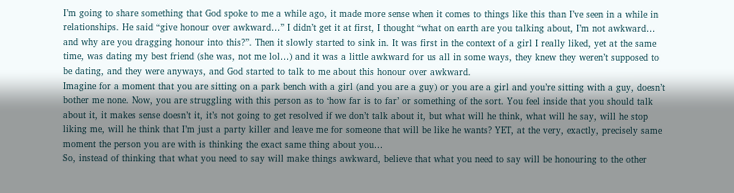I’m going to share something that God spoke to me a while ago, it made more sense when it comes to things like this than I’ve seen in a while in relationships. He said “give honour over awkward…” I didn’t get it at first, I thought “what on earth are you talking about, I’m not awkward… and why are you dragging honour into this?”. Then it slowly started to sink in. It was first in the context of a girl I really liked, yet at the same time, was dating my best friend (she was, not me lol…) and it was a little awkward for us all in some ways, they knew they weren’t supposed to be dating, and they were anyways, and God started to talk to me about this honour over awkward.
Imagine for a moment that you are sitting on a park bench with a girl (and you are a guy) or you are a girl and you’re sitting with a guy, doesn’t bother me none. Now, you are struggling with this person as to ‘how far is to far’ or something of the sort. You feel inside that you should talk about it, it makes sense doesn’t it, it’s not going to get resolved if we don’t talk about it, but what will he think, what will he say, will he stop liking me, will he think that I’m just a party killer and leave me for someone that will be like he wants? YET, at the very, exactly, precisely same moment the person you are with is thinking the exact same thing about you…
So, instead of thinking that what you need to say will make things awkward, believe that what you need to say will be honouring to the other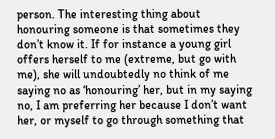person. The interesting thing about honouring someone is that sometimes they don’t know it. If for instance a young girl offers herself to me (extreme, but go with me), she will undoubtedly no think of me saying no as ‘honouring’ her, but in my saying no, I am preferring her because I don’t want her, or myself to go through something that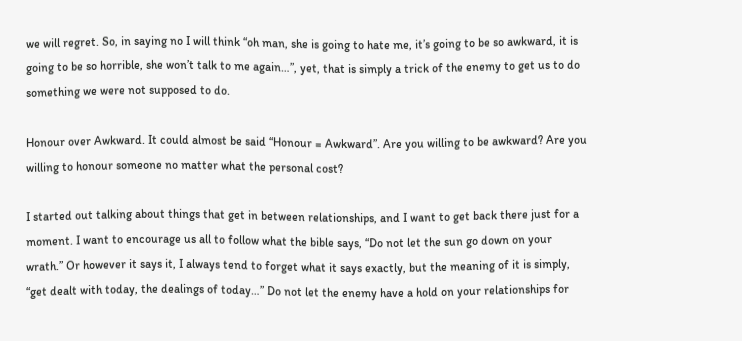we will regret. So, in saying no I will think “oh man, she is going to hate me, it’s going to be so awkward, it is going to be so horrible, she won’t talk to me again…”, yet, that is simply a trick of the enemy to get us to do something we were not supposed to do.

Honour over Awkward. It could almost be said “Honour = Awkward”. Are you willing to be awkward? Are you willing to honour someone no matter what the personal cost?

I started out talking about things that get in between relationships, and I want to get back there just for a moment. I want to encourage us all to follow what the bible says, “Do not let the sun go down on your wrath.” Or however it says it, I always tend to forget what it says exactly, but the meaning of it is simply, “get dealt with today, the dealings of today…” Do not let the enemy have a hold on your relationships for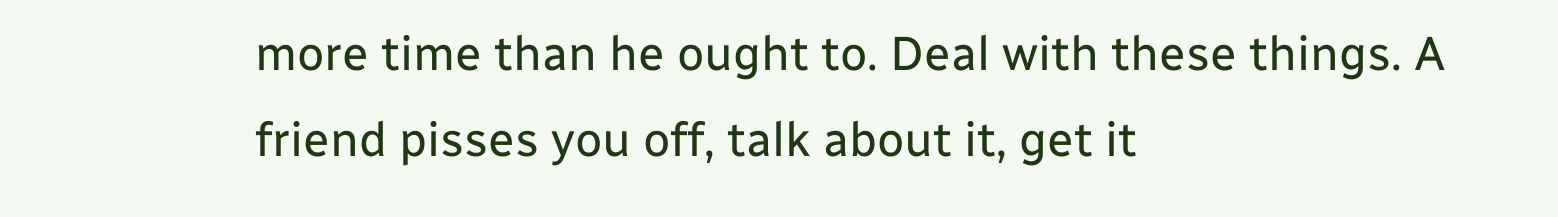more time than he ought to. Deal with these things. A friend pisses you off, talk about it, get it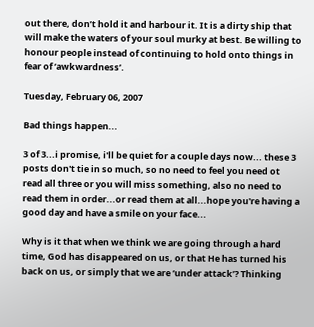out there, don’t hold it and harbour it. It is a dirty ship that will make the waters of your soul murky at best. Be willing to honour people instead of continuing to hold onto things in fear of ‘awkwardness’.

Tuesday, February 06, 2007

Bad things happen...

3 of 3...i promise, i'll be quiet for a couple days now... these 3 posts don't tie in so much, so no need to feel you need ot read all three or you will miss something, also no need to read them in order...or read them at all...hope you're having a good day and have a smile on your face...

Why is it that when we think we are going through a hard time, God has disappeared on us, or that He has turned his back on us, or simply that we are ‘under attack’? Thinking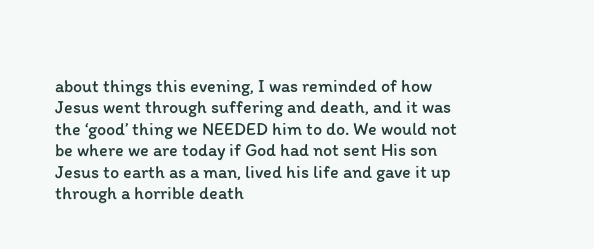about things this evening, I was reminded of how Jesus went through suffering and death, and it was the ‘good’ thing we NEEDED him to do. We would not be where we are today if God had not sent His son Jesus to earth as a man, lived his life and gave it up through a horrible death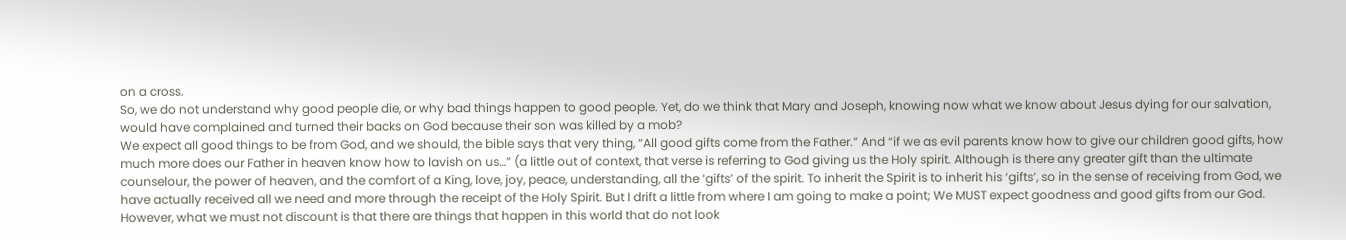on a cross.
So, we do not understand why good people die, or why bad things happen to good people. Yet, do we think that Mary and Joseph, knowing now what we know about Jesus dying for our salvation, would have complained and turned their backs on God because their son was killed by a mob?
We expect all good things to be from God, and we should, the bible says that very thing, “All good gifts come from the Father.” And “if we as evil parents know how to give our children good gifts, how much more does our Father in heaven know how to lavish on us…” (a little out of context, that verse is referring to God giving us the Holy spirit. Although is there any greater gift than the ultimate counselour, the power of heaven, and the comfort of a King, love, joy, peace, understanding, all the ‘gifts’ of the spirit. To inherit the Spirit is to inherit his ‘gifts’, so in the sense of receiving from God, we have actually received all we need and more through the receipt of the Holy Spirit. But I drift a little from where I am going to make a point; We MUST expect goodness and good gifts from our God. However, what we must not discount is that there are things that happen in this world that do not look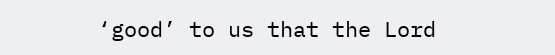‘good’ to us that the Lord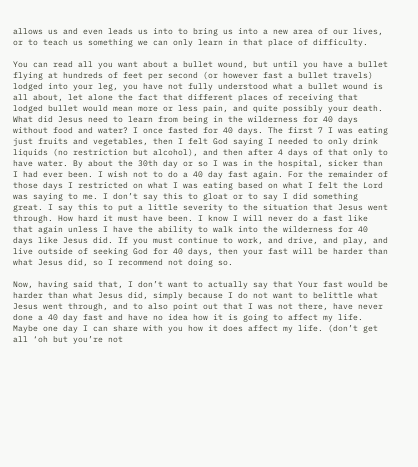allows us and even leads us into to bring us into a new area of our lives, or to teach us something we can only learn in that place of difficulty.

You can read all you want about a bullet wound, but until you have a bullet flying at hundreds of feet per second (or however fast a bullet travels) lodged into your leg, you have not fully understood what a bullet wound is all about, let alone the fact that different places of receiving that lodged bullet would mean more or less pain, and quite possibly your death. What did Jesus need to learn from being in the wilderness for 40 days without food and water? I once fasted for 40 days. The first 7 I was eating just fruits and vegetables, then I felt God saying I needed to only drink liquids (no restriction but alcohol), and then after 4 days of that only to have water. By about the 30th day or so I was in the hospital, sicker than I had ever been. I wish not to do a 40 day fast again. For the remainder of those days I restricted on what I was eating based on what I felt the Lord was saying to me. I don’t say this to gloat or to say I did something great. I say this to put a little severity to the situation that Jesus went through. How hard it must have been. I know I will never do a fast like that again unless I have the ability to walk into the wilderness for 40 days like Jesus did. If you must continue to work, and drive, and play, and live outside of seeking God for 40 days, then your fast will be harder than what Jesus did, so I recommend not doing so.

Now, having said that, I don’t want to actually say that Your fast would be harder than what Jesus did, simply because I do not want to belittle what Jesus went through, and to also point out that I was not there, have never done a 40 day fast and have no idea how it is going to affect my life. Maybe one day I can share with you how it does affect my life. (don’t get all ‘oh but you’re not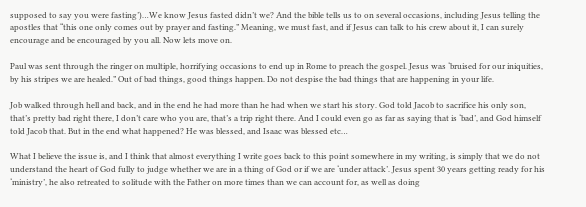supposed to say you were fasting’)…We know Jesus fasted didn’t we? And the bible tells us to on several occasions, including Jesus telling the apostles that “this one only comes out by prayer and fasting.” Meaning, we must fast, and if Jesus can talk to his crew about it, I can surely encourage and be encouraged by you all. Now lets move on.

Paul was sent through the ringer on multiple, horrifying occasions to end up in Rome to preach the gospel. Jesus was ‘bruised for our iniquities, by his stripes we are healed.” Out of bad things, good things happen. Do not despise the bad things that are happening in your life.

Job walked through hell and back, and in the end he had more than he had when we start his story. God told Jacob to sacrifice his only son, that’s pretty bad right there, I don’t care who you are, that’s a trip right there. And I could even go as far as saying that is ‘bad’, and God himself told Jacob that. But in the end what happened? He was blessed, and Isaac was blessed etc…

What I believe the issue is, and I think that almost everything I write goes back to this point somewhere in my writing, is simply that we do not understand the heart of God fully to judge whether we are in a thing of God or if we are ‘under attack’. Jesus spent 30 years getting ready for his ‘ministry’, he also retreated to solitude with the Father on more times than we can account for, as well as doing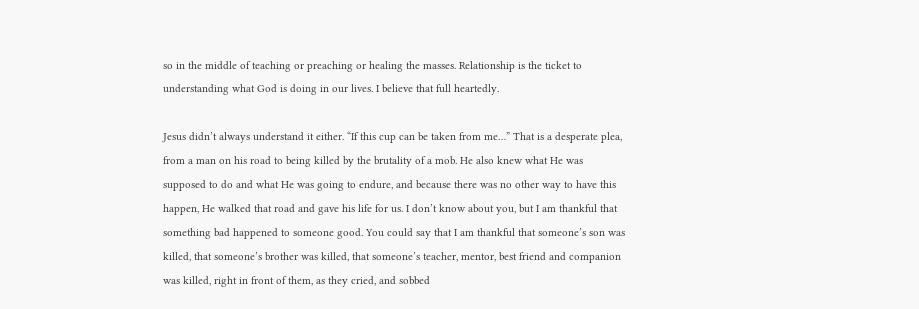so in the middle of teaching or preaching or healing the masses. Relationship is the ticket to understanding what God is doing in our lives. I believe that full heartedly.

Jesus didn’t always understand it either. “If this cup can be taken from me…” That is a desperate plea, from a man on his road to being killed by the brutality of a mob. He also knew what He was supposed to do and what He was going to endure, and because there was no other way to have this happen, He walked that road and gave his life for us. I don’t know about you, but I am thankful that something bad happened to someone good. You could say that I am thankful that someone’s son was killed, that someone’s brother was killed, that someone’s teacher, mentor, best friend and companion was killed, right in front of them, as they cried, and sobbed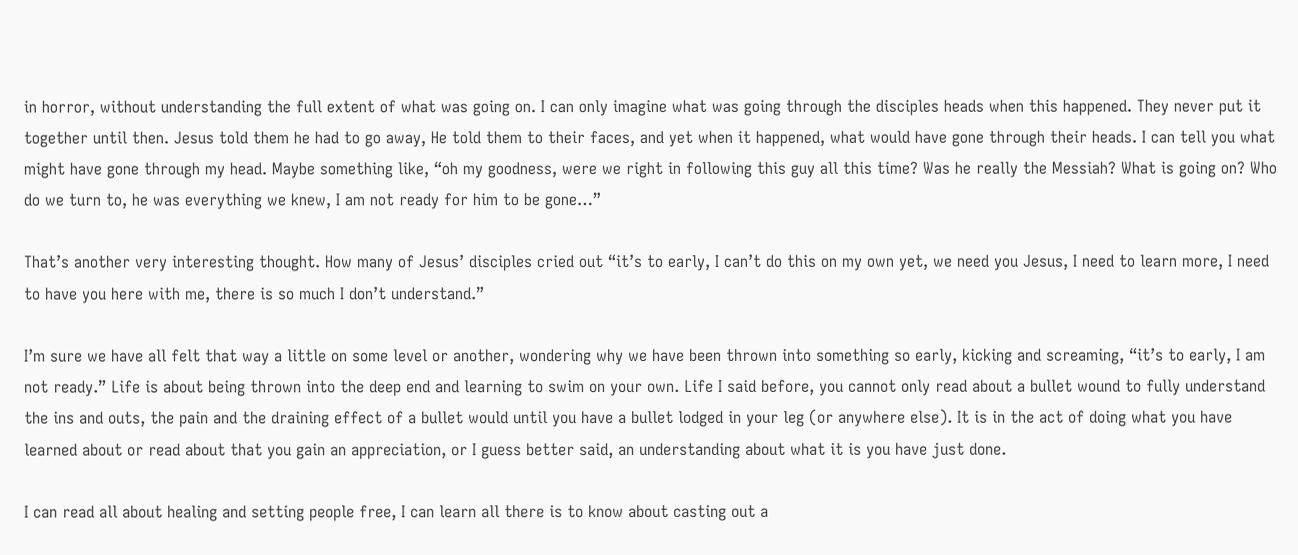in horror, without understanding the full extent of what was going on. I can only imagine what was going through the disciples heads when this happened. They never put it together until then. Jesus told them he had to go away, He told them to their faces, and yet when it happened, what would have gone through their heads. I can tell you what might have gone through my head. Maybe something like, “oh my goodness, were we right in following this guy all this time? Was he really the Messiah? What is going on? Who do we turn to, he was everything we knew, I am not ready for him to be gone…”

That’s another very interesting thought. How many of Jesus’ disciples cried out “it’s to early, I can’t do this on my own yet, we need you Jesus, I need to learn more, I need to have you here with me, there is so much I don’t understand.”

I’m sure we have all felt that way a little on some level or another, wondering why we have been thrown into something so early, kicking and screaming, “it’s to early, I am not ready.” Life is about being thrown into the deep end and learning to swim on your own. Life I said before, you cannot only read about a bullet wound to fully understand the ins and outs, the pain and the draining effect of a bullet would until you have a bullet lodged in your leg (or anywhere else). It is in the act of doing what you have learned about or read about that you gain an appreciation, or I guess better said, an understanding about what it is you have just done.

I can read all about healing and setting people free, I can learn all there is to know about casting out a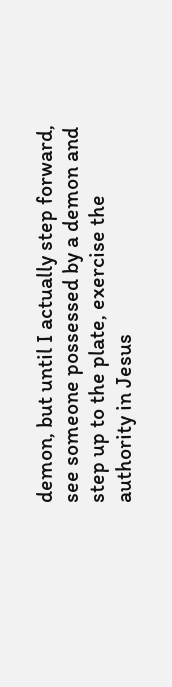demon, but until I actually step forward, see someone possessed by a demon and step up to the plate, exercise the authority in Jesus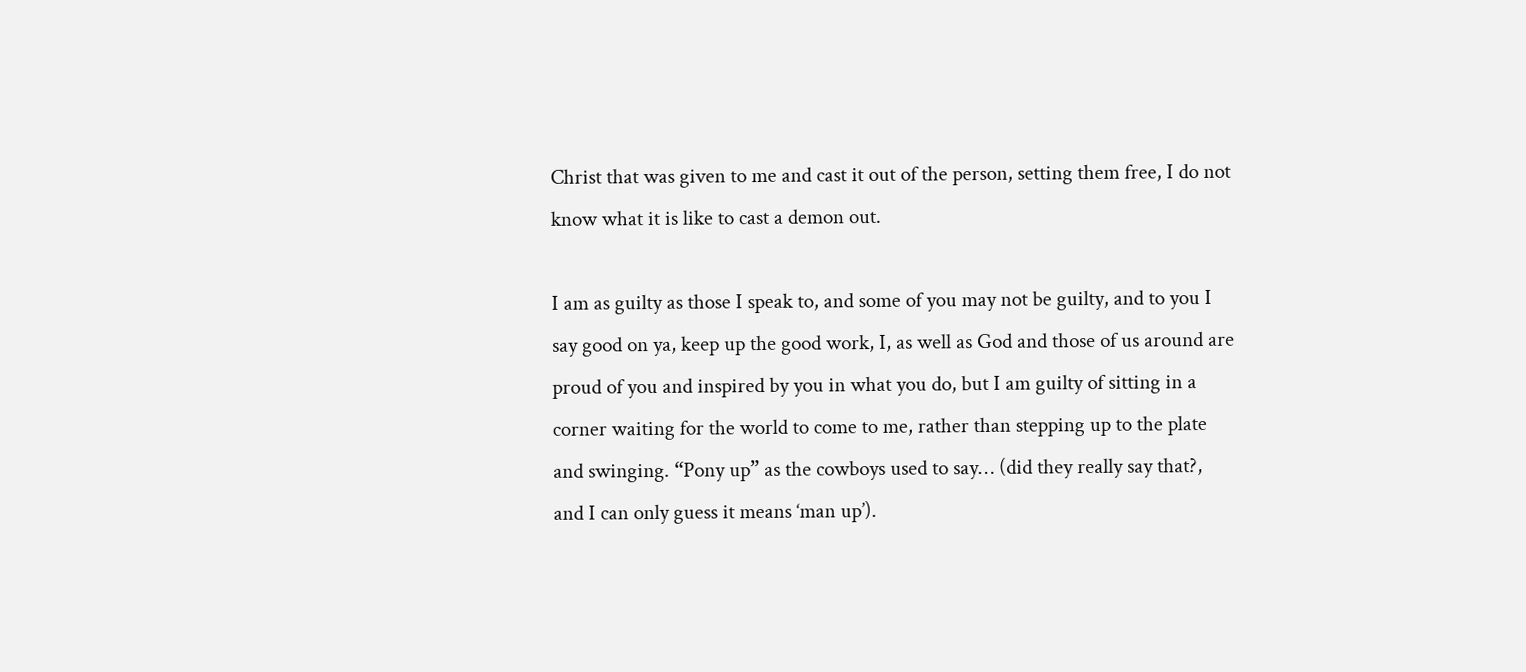Christ that was given to me and cast it out of the person, setting them free, I do not know what it is like to cast a demon out.

I am as guilty as those I speak to, and some of you may not be guilty, and to you I say good on ya, keep up the good work, I, as well as God and those of us around are proud of you and inspired by you in what you do, but I am guilty of sitting in a corner waiting for the world to come to me, rather than stepping up to the plate and swinging. “Pony up” as the cowboys used to say… (did they really say that?, and I can only guess it means ‘man up’).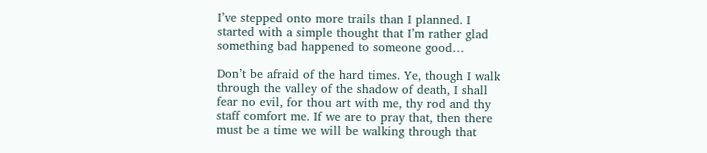I’ve stepped onto more trails than I planned. I started with a simple thought that I’m rather glad something bad happened to someone good…

Don’t be afraid of the hard times. Ye, though I walk through the valley of the shadow of death, I shall fear no evil, for thou art with me, thy rod and thy staff comfort me. If we are to pray that, then there must be a time we will be walking through that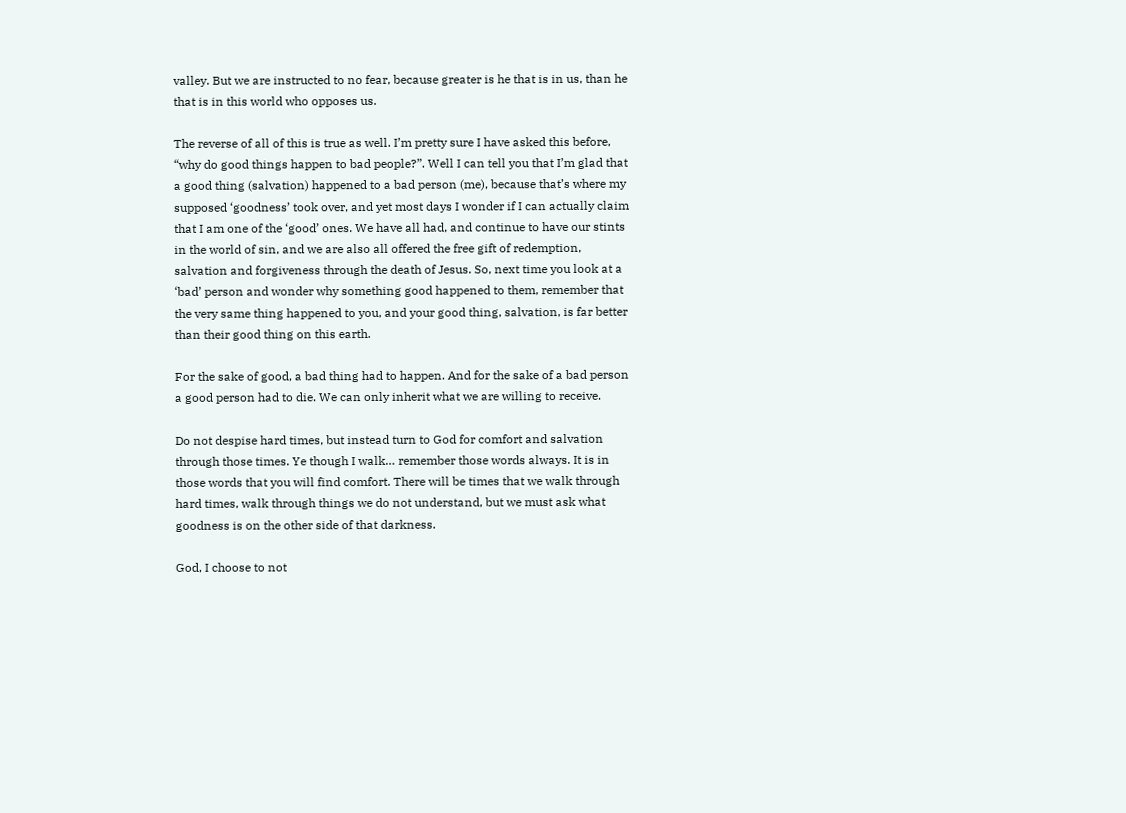valley. But we are instructed to no fear, because greater is he that is in us, than he that is in this world who opposes us.

The reverse of all of this is true as well. I’m pretty sure I have asked this before, “why do good things happen to bad people?”. Well I can tell you that I’m glad that a good thing (salvation) happened to a bad person (me), because that’s where my supposed ‘goodness’ took over, and yet most days I wonder if I can actually claim that I am one of the ‘good’ ones. We have all had, and continue to have our stints in the world of sin, and we are also all offered the free gift of redemption, salvation and forgiveness through the death of Jesus. So, next time you look at a ‘bad’ person and wonder why something good happened to them, remember that the very same thing happened to you, and your good thing, salvation, is far better than their good thing on this earth.

For the sake of good, a bad thing had to happen. And for the sake of a bad person a good person had to die. We can only inherit what we are willing to receive.

Do not despise hard times, but instead turn to God for comfort and salvation through those times. Ye though I walk… remember those words always. It is in those words that you will find comfort. There will be times that we walk through hard times, walk through things we do not understand, but we must ask what goodness is on the other side of that darkness.

God, I choose to not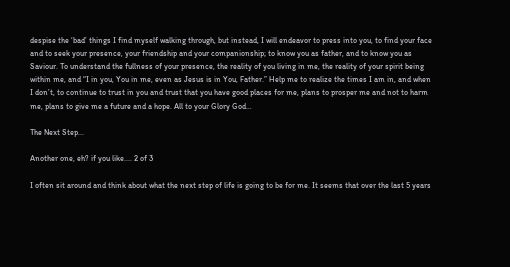despise the ‘bad’ things I find myself walking through, but instead, I will endeavor to press into you, to find your face and to seek your presence, your friendship and your companionship; to know you as father, and to know you as Saviour. To understand the fullness of your presence, the reality of you living in me, the reality of your spirit being within me, and “I in you, You in me, even as Jesus is in You, Father.” Help me to realize the times I am in, and when I don’t, to continue to trust in you and trust that you have good places for me, plans to prosper me and not to harm me, plans to give me a future and a hope. All to your Glory God…

The Next Step...

Another one, eh? if you like.... 2 of 3

I often sit around and think about what the next step of life is going to be for me. It seems that over the last 5 years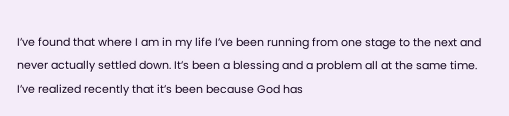I’ve found that where I am in my life I’ve been running from one stage to the next and never actually settled down. It’s been a blessing and a problem all at the same time. I’ve realized recently that it’s been because God has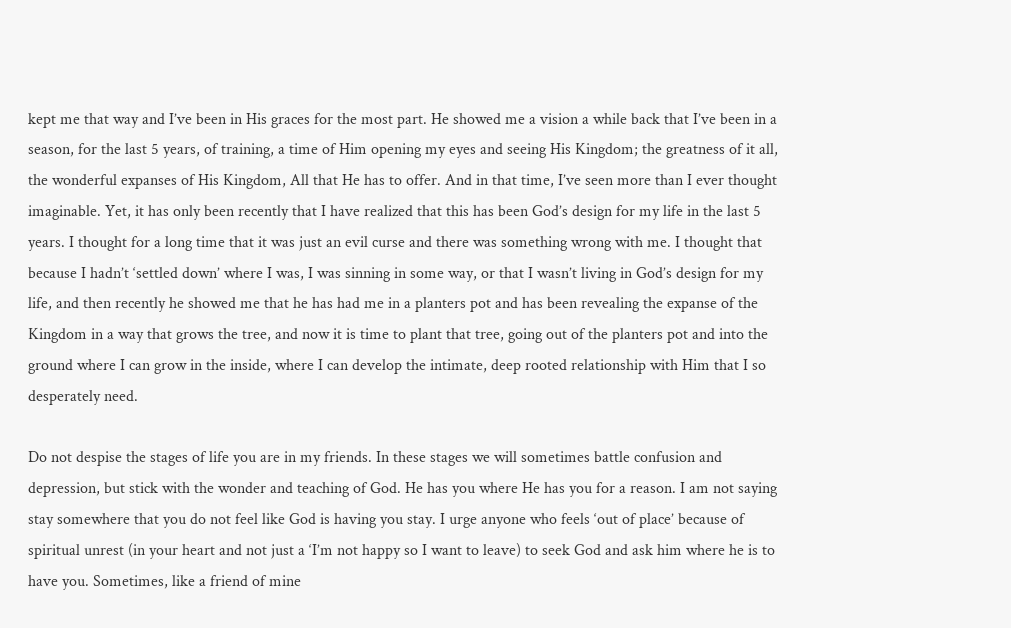kept me that way and I’ve been in His graces for the most part. He showed me a vision a while back that I’ve been in a season, for the last 5 years, of training, a time of Him opening my eyes and seeing His Kingdom; the greatness of it all, the wonderful expanses of His Kingdom, All that He has to offer. And in that time, I’ve seen more than I ever thought imaginable. Yet, it has only been recently that I have realized that this has been God’s design for my life in the last 5 years. I thought for a long time that it was just an evil curse and there was something wrong with me. I thought that because I hadn’t ‘settled down’ where I was, I was sinning in some way, or that I wasn’t living in God’s design for my life, and then recently he showed me that he has had me in a planters pot and has been revealing the expanse of the Kingdom in a way that grows the tree, and now it is time to plant that tree, going out of the planters pot and into the ground where I can grow in the inside, where I can develop the intimate, deep rooted relationship with Him that I so desperately need.

Do not despise the stages of life you are in my friends. In these stages we will sometimes battle confusion and depression, but stick with the wonder and teaching of God. He has you where He has you for a reason. I am not saying stay somewhere that you do not feel like God is having you stay. I urge anyone who feels ‘out of place’ because of spiritual unrest (in your heart and not just a ‘I’m not happy so I want to leave) to seek God and ask him where he is to have you. Sometimes, like a friend of mine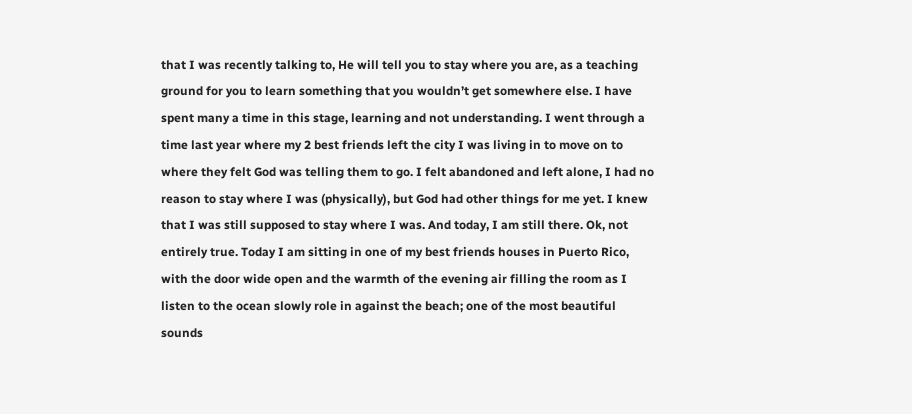that I was recently talking to, He will tell you to stay where you are, as a teaching ground for you to learn something that you wouldn’t get somewhere else. I have spent many a time in this stage, learning and not understanding. I went through a time last year where my 2 best friends left the city I was living in to move on to where they felt God was telling them to go. I felt abandoned and left alone, I had no reason to stay where I was (physically), but God had other things for me yet. I knew that I was still supposed to stay where I was. And today, I am still there. Ok, not entirely true. Today I am sitting in one of my best friends houses in Puerto Rico, with the door wide open and the warmth of the evening air filling the room as I listen to the ocean slowly role in against the beach; one of the most beautiful sounds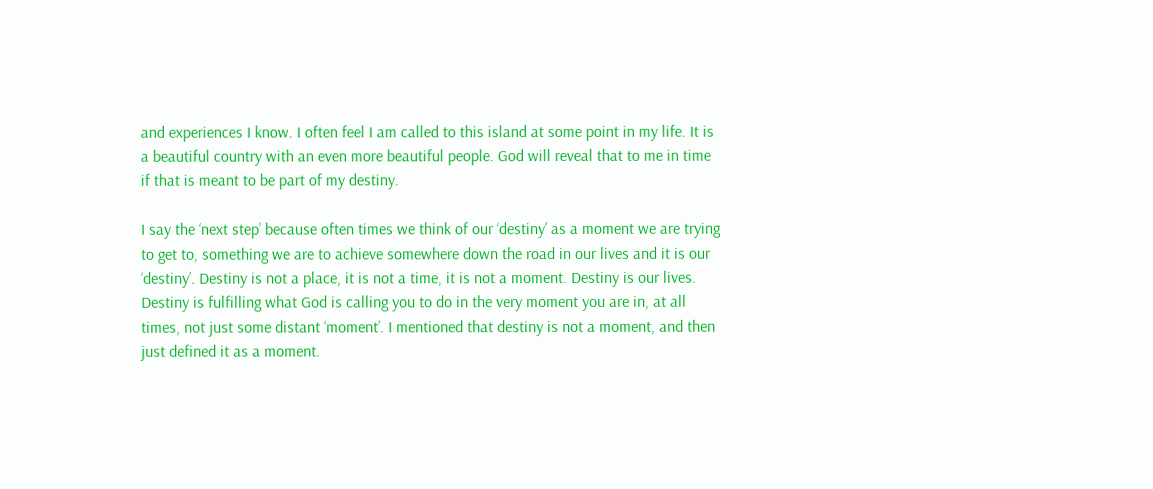and experiences I know. I often feel I am called to this island at some point in my life. It is a beautiful country with an even more beautiful people. God will reveal that to me in time if that is meant to be part of my destiny.

I say the ‘next step’ because often times we think of our ‘destiny’ as a moment we are trying to get to, something we are to achieve somewhere down the road in our lives and it is our ‘destiny’. Destiny is not a place, it is not a time, it is not a moment. Destiny is our lives. Destiny is fulfilling what God is calling you to do in the very moment you are in, at all times, not just some distant ‘moment’. I mentioned that destiny is not a moment, and then just defined it as a moment.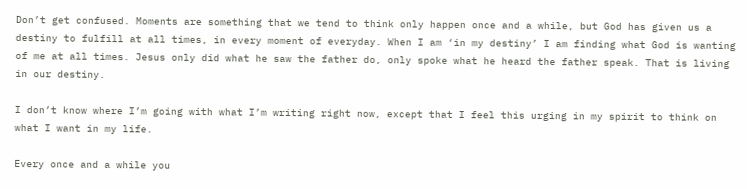Don’t get confused. Moments are something that we tend to think only happen once and a while, but God has given us a destiny to fulfill at all times, in every moment of everyday. When I am ‘in my destiny’ I am finding what God is wanting of me at all times. Jesus only did what he saw the father do, only spoke what he heard the father speak. That is living in our destiny.

I don’t know where I’m going with what I’m writing right now, except that I feel this urging in my spirit to think on what I want in my life.

Every once and a while you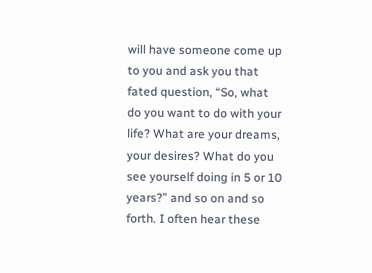will have someone come up to you and ask you that fated question, “So, what do you want to do with your life? What are your dreams, your desires? What do you see yourself doing in 5 or 10 years?” and so on and so forth. I often hear these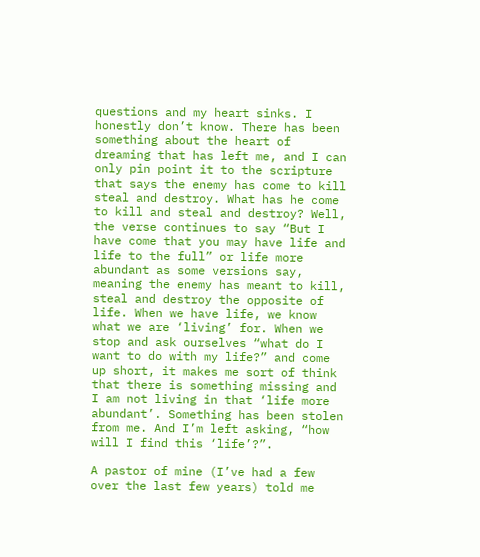questions and my heart sinks. I honestly don’t know. There has been something about the heart of dreaming that has left me, and I can only pin point it to the scripture that says the enemy has come to kill steal and destroy. What has he come to kill and steal and destroy? Well, the verse continues to say “But I have come that you may have life and life to the full” or life more abundant as some versions say, meaning the enemy has meant to kill, steal and destroy the opposite of life. When we have life, we know what we are ‘living’ for. When we stop and ask ourselves “what do I want to do with my life?” and come up short, it makes me sort of think that there is something missing and I am not living in that ‘life more abundant’. Something has been stolen from me. And I’m left asking, “how will I find this ‘life’?”.

A pastor of mine (I’ve had a few over the last few years) told me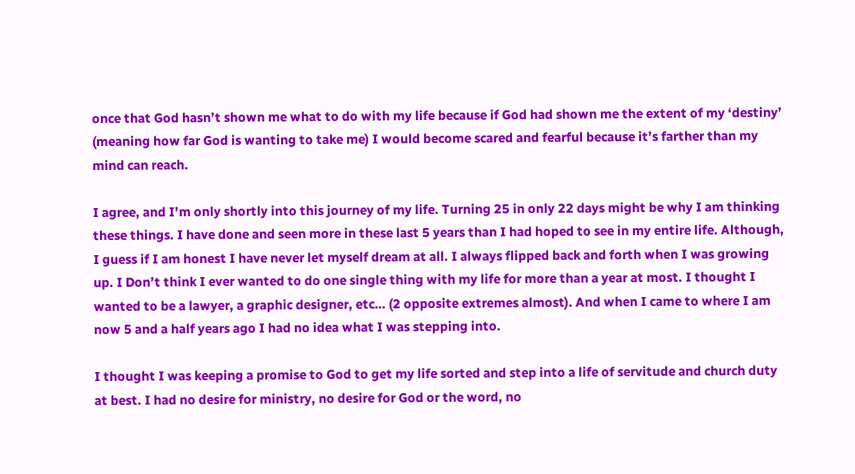once that God hasn’t shown me what to do with my life because if God had shown me the extent of my ‘destiny’ (meaning how far God is wanting to take me) I would become scared and fearful because it’s farther than my mind can reach.

I agree, and I’m only shortly into this journey of my life. Turning 25 in only 22 days might be why I am thinking these things. I have done and seen more in these last 5 years than I had hoped to see in my entire life. Although, I guess if I am honest I have never let myself dream at all. I always flipped back and forth when I was growing up. I Don’t think I ever wanted to do one single thing with my life for more than a year at most. I thought I wanted to be a lawyer, a graphic designer, etc… (2 opposite extremes almost). And when I came to where I am now 5 and a half years ago I had no idea what I was stepping into.

I thought I was keeping a promise to God to get my life sorted and step into a life of servitude and church duty at best. I had no desire for ministry, no desire for God or the word, no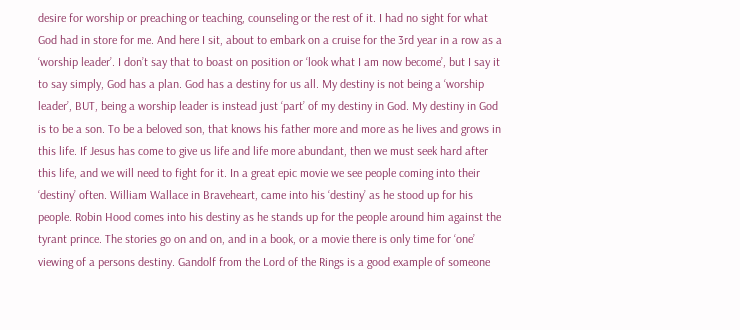desire for worship or preaching or teaching, counseling or the rest of it. I had no sight for what God had in store for me. And here I sit, about to embark on a cruise for the 3rd year in a row as a ‘worship leader’. I don’t say that to boast on position or ‘look what I am now become’, but I say it to say simply, God has a plan. God has a destiny for us all. My destiny is not being a ‘worship leader’, BUT, being a worship leader is instead just ‘part’ of my destiny in God. My destiny in God is to be a son. To be a beloved son, that knows his father more and more as he lives and grows in this life. If Jesus has come to give us life and life more abundant, then we must seek hard after this life, and we will need to fight for it. In a great epic movie we see people coming into their ‘destiny’ often. William Wallace in Braveheart, came into his ‘destiny’ as he stood up for his people. Robin Hood comes into his destiny as he stands up for the people around him against the tyrant prince. The stories go on and on, and in a book, or a movie there is only time for ‘one’ viewing of a persons destiny. Gandolf from the Lord of the Rings is a good example of someone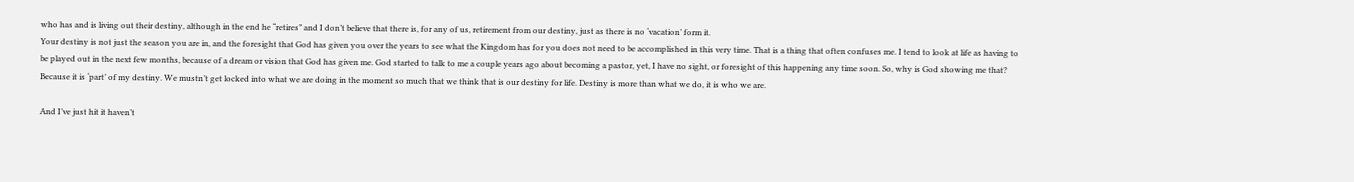who has and is living out their destiny, although in the end he “retires” and I don’t believe that there is, for any of us, retirement from our destiny, just as there is no ‘vacation’ form it.
Your destiny is not just the season you are in, and the foresight that God has given you over the years to see what the Kingdom has for you does not need to be accomplished in this very time. That is a thing that often confuses me. I tend to look at life as having to be played out in the next few months, because of a dream or vision that God has given me. God started to talk to me a couple years ago about becoming a pastor, yet, I have no sight, or foresight of this happening any time soon. So, why is God showing me that? Because it is ‘part’ of my destiny. We mustn’t get locked into what we are doing in the moment so much that we think that is our destiny for life. Destiny is more than what we do, it is who we are.

And I’ve just hit it haven’t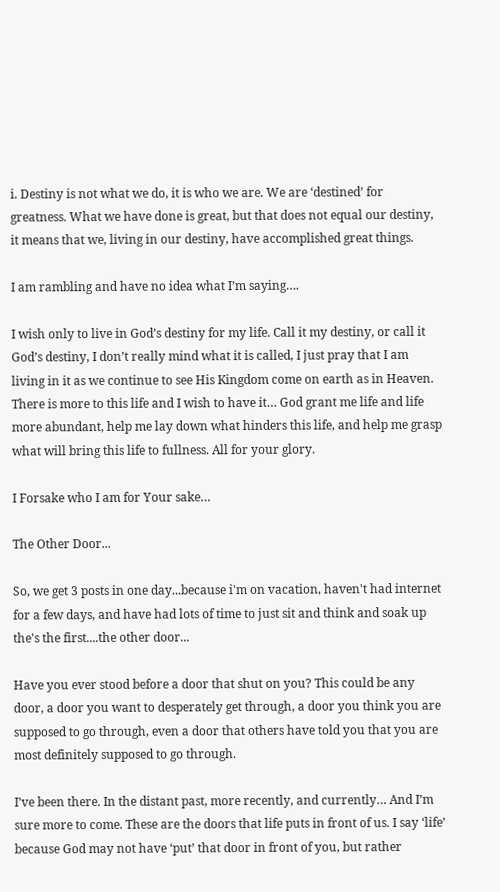i. Destiny is not what we do, it is who we are. We are ‘destined’ for greatness. What we have done is great, but that does not equal our destiny, it means that we, living in our destiny, have accomplished great things.

I am rambling and have no idea what I’m saying….

I wish only to live in God’s destiny for my life. Call it my destiny, or call it God’s destiny, I don’t really mind what it is called, I just pray that I am living in it as we continue to see His Kingdom come on earth as in Heaven. There is more to this life and I wish to have it… God grant me life and life more abundant, help me lay down what hinders this life, and help me grasp what will bring this life to fullness. All for your glory.

I Forsake who I am for Your sake…

The Other Door...

So, we get 3 posts in one day...because i'm on vacation, haven't had internet for a few days, and have had lots of time to just sit and think and soak up the's the first....the other door...

Have you ever stood before a door that shut on you? This could be any door, a door you want to desperately get through, a door you think you are supposed to go through, even a door that others have told you that you are most definitely supposed to go through.

I’ve been there. In the distant past, more recently, and currently… And I’m sure more to come. These are the doors that life puts in front of us. I say ‘life’ because God may not have ‘put’ that door in front of you, but rather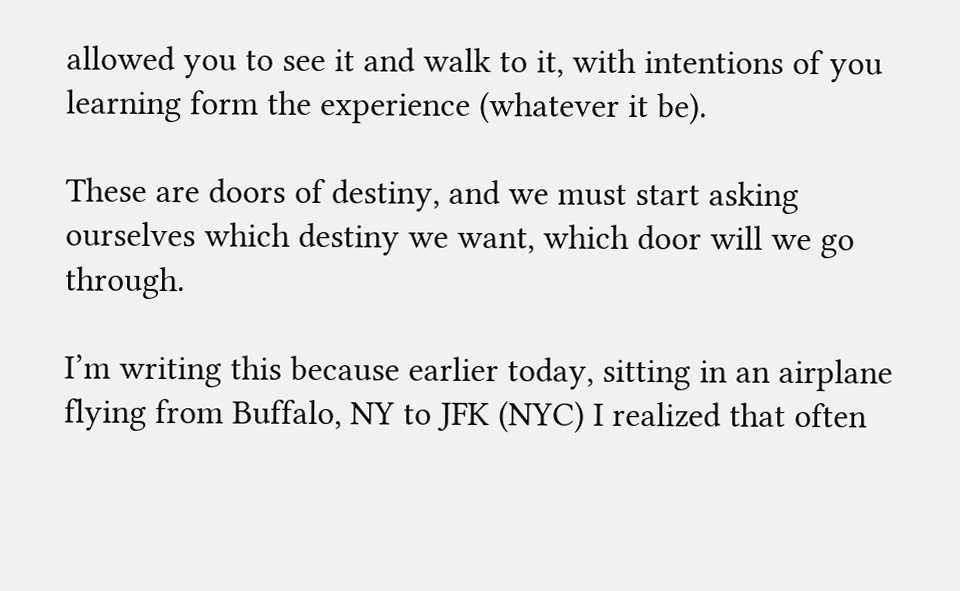allowed you to see it and walk to it, with intentions of you learning form the experience (whatever it be).

These are doors of destiny, and we must start asking ourselves which destiny we want, which door will we go through.

I’m writing this because earlier today, sitting in an airplane flying from Buffalo, NY to JFK (NYC) I realized that often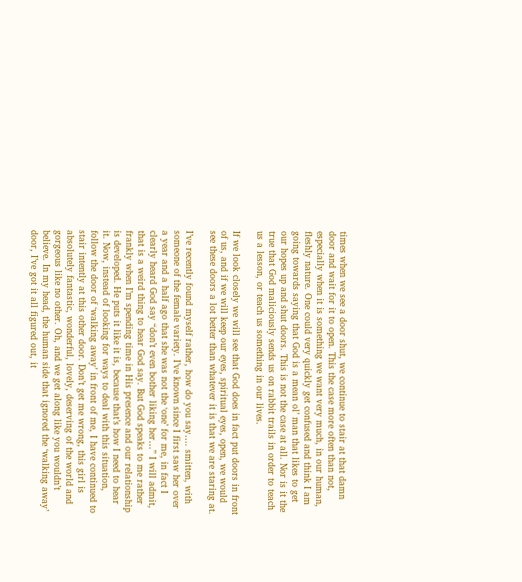times when we see a door shut, we continue to stair at that damn door and wait for it to open. This the case more often than not, especially when it is something we want very much, in our human, fleshly nature. One could very quickly get confused and think I am going towards saying that God is a mean ol’ man that likes to get our hopes up and shut doors. This is not the case at all. Nor is it the true that God maliciously sends us on rabbit trails in order to teach us a lesson, or teach us something in our lives.

If we look closely we will see that God does in fact put doors in front of us, and if we will keep our eyes, spiritual eyes, open, we would see these doors a lot better than whatever it is that we are staring at.

I’ve recently found myself rather, how do you say…. smitten, with someone of the female variety. I’ve known since I first saw her over a year and a half ago that she was not the ‘one’ for me, in fact I clearly heard God say “don’t even bother liking her…” I will admit, that is a weird thing to hear God say. But God speaks to me rather frankly when I’m spending time in His presence and our relationship is developed. He puts it like it is, because that’s how I need to hear it. Now, instead of looking for ways to deal with this situation, follow the door of ‘walking away’ in front of me, I have continued to stair intently at this other door. Don’t get me wrong, this girl is absolutely fantastic, wonderful, lovely, deserving of the world and gorgeous like no other. Oh, and we get along like you wouldn’t believe. In my head, the human side that ignored the ‘walking away’ door, I’ve got it all figured out, it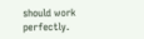should work perfectly.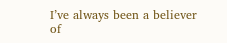I’ve always been a believer of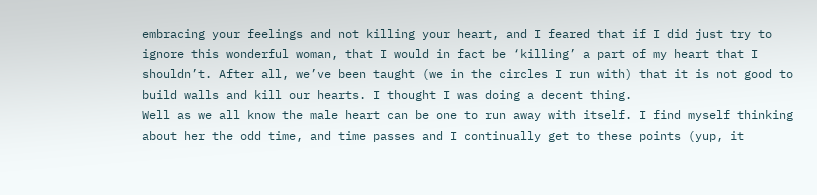embracing your feelings and not killing your heart, and I feared that if I did just try to ignore this wonderful woman, that I would in fact be ‘killing’ a part of my heart that I shouldn’t. After all, we’ve been taught (we in the circles I run with) that it is not good to build walls and kill our hearts. I thought I was doing a decent thing.
Well as we all know the male heart can be one to run away with itself. I find myself thinking about her the odd time, and time passes and I continually get to these points (yup, it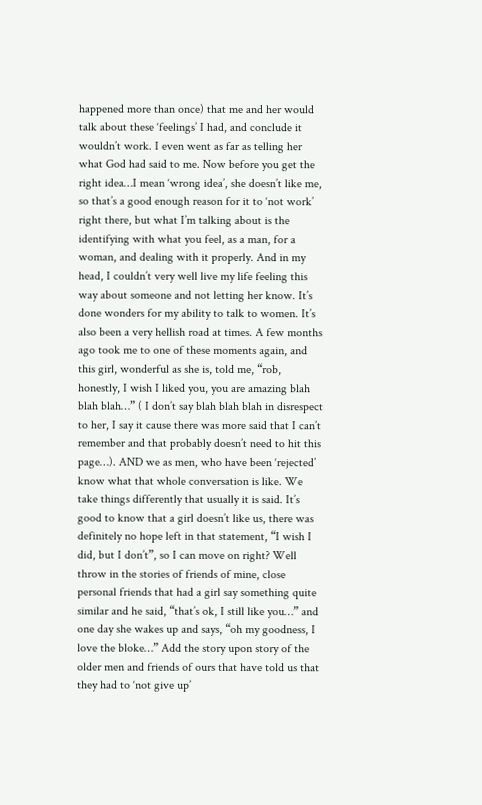happened more than once) that me and her would talk about these ‘feelings’ I had, and conclude it wouldn’t work. I even went as far as telling her what God had said to me. Now before you get the right idea…I mean ‘wrong idea’, she doesn’t like me, so that’s a good enough reason for it to ‘not work’ right there, but what I’m talking about is the identifying with what you feel, as a man, for a woman, and dealing with it properly. And in my head, I couldn’t very well live my life feeling this way about someone and not letting her know. It’s done wonders for my ability to talk to women. It’s also been a very hellish road at times. A few months ago took me to one of these moments again, and this girl, wonderful as she is, told me, “rob, honestly, I wish I liked you, you are amazing blah blah blah…” ( I don’t say blah blah blah in disrespect to her, I say it cause there was more said that I can’t remember and that probably doesn’t need to hit this page…). AND we as men, who have been ‘rejected’ know what that whole conversation is like. We take things differently that usually it is said. It’s good to know that a girl doesn’t like us, there was definitely no hope left in that statement, “I wish I did, but I don’t”, so I can move on right? Well throw in the stories of friends of mine, close personal friends that had a girl say something quite similar and he said, “that’s ok, I still like you…” and one day she wakes up and says, “oh my goodness, I love the bloke…” Add the story upon story of the older men and friends of ours that have told us that they had to ‘not give up’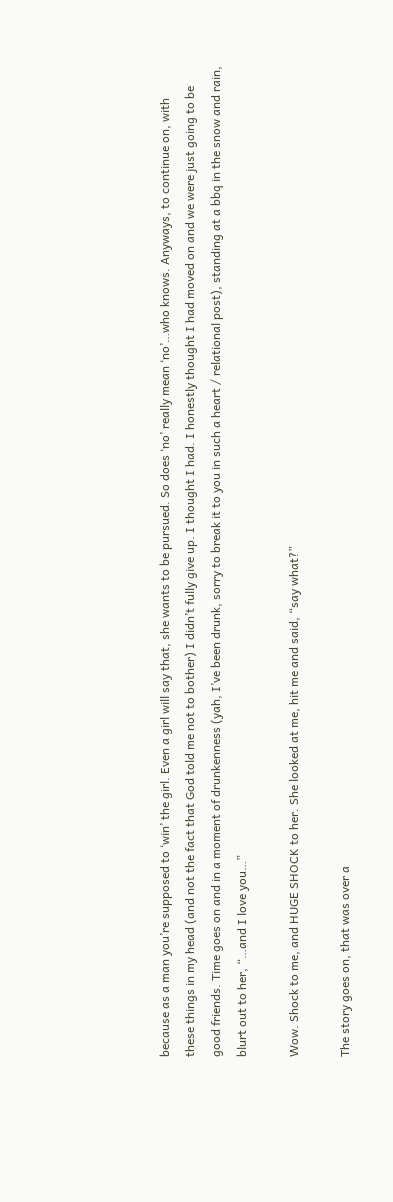because as a man you’re supposed to ‘win’ the girl. Even a girl will say that, she wants to be pursued. So does ‘no’ really mean ‘no’…who knows. Anyways, to continue on, with these things in my head (and not the fact that God told me not to bother) I didn’t fully give up. I thought I had. I honestly thought I had moved on and we were just going to be good friends. Time goes on and in a moment of drunkenness (yah, I’ve been drunk, sorry to break it to you in such a heart / relational post), standing at a bbq in the snow and rain, blurt out to her, “…and I love you…”

Wow. Shock to me, and HUGE SHOCK to her. She looked at me, hit me and said, “say what?”

The story goes on, that was over a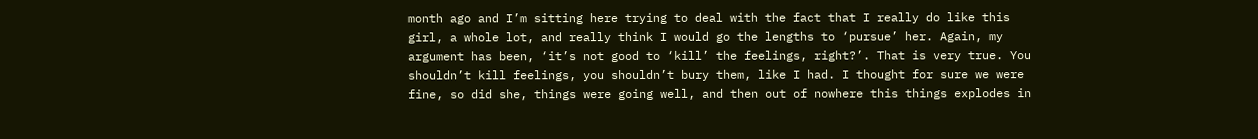month ago and I’m sitting here trying to deal with the fact that I really do like this girl, a whole lot, and really think I would go the lengths to ‘pursue’ her. Again, my argument has been, ‘it’s not good to ‘kill’ the feelings, right?’. That is very true. You shouldn’t kill feelings, you shouldn’t bury them, like I had. I thought for sure we were fine, so did she, things were going well, and then out of nowhere this things explodes in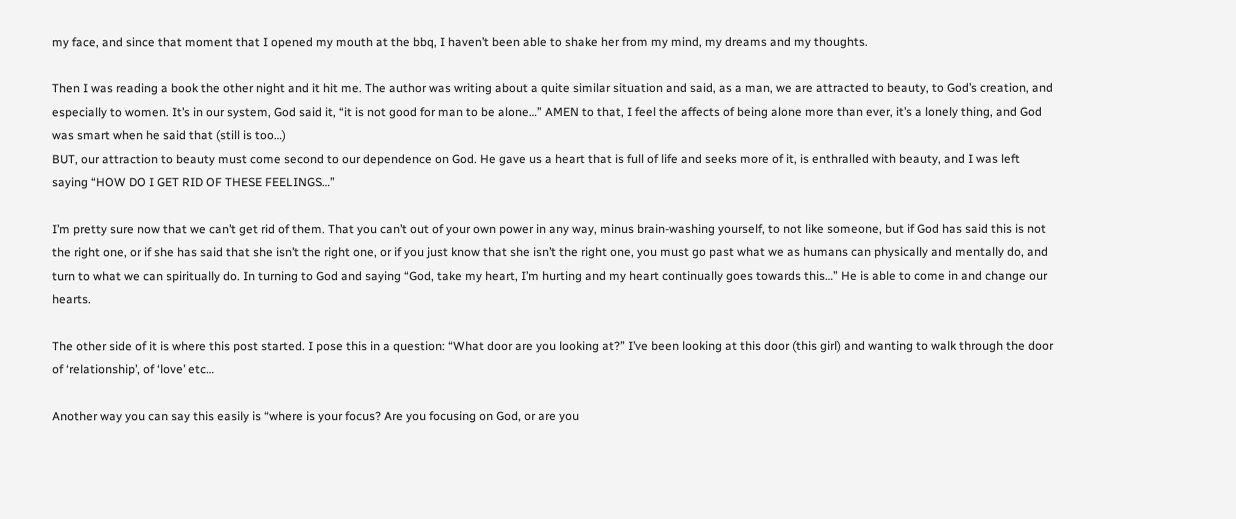my face, and since that moment that I opened my mouth at the bbq, I haven’t been able to shake her from my mind, my dreams and my thoughts.

Then I was reading a book the other night and it hit me. The author was writing about a quite similar situation and said, as a man, we are attracted to beauty, to God’s creation, and especially to women. It’s in our system, God said it, “it is not good for man to be alone…” AMEN to that, I feel the affects of being alone more than ever, it’s a lonely thing, and God was smart when he said that (still is too…)
BUT, our attraction to beauty must come second to our dependence on God. He gave us a heart that is full of life and seeks more of it, is enthralled with beauty, and I was left saying “HOW DO I GET RID OF THESE FEELINGS…”

I’m pretty sure now that we can’t get rid of them. That you can’t out of your own power in any way, minus brain-washing yourself, to not like someone, but if God has said this is not the right one, or if she has said that she isn’t the right one, or if you just know that she isn’t the right one, you must go past what we as humans can physically and mentally do, and turn to what we can spiritually do. In turning to God and saying “God, take my heart, I’m hurting and my heart continually goes towards this…” He is able to come in and change our hearts.

The other side of it is where this post started. I pose this in a question: “What door are you looking at?” I’ve been looking at this door (this girl) and wanting to walk through the door of ‘relationship’, of ‘love’ etc…

Another way you can say this easily is “where is your focus? Are you focusing on God, or are you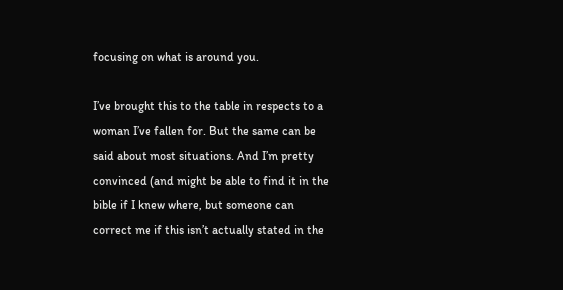focusing on what is around you.

I’ve brought this to the table in respects to a woman I’ve fallen for. But the same can be said about most situations. And I’m pretty convinced (and might be able to find it in the bible if I knew where, but someone can correct me if this isn’t actually stated in the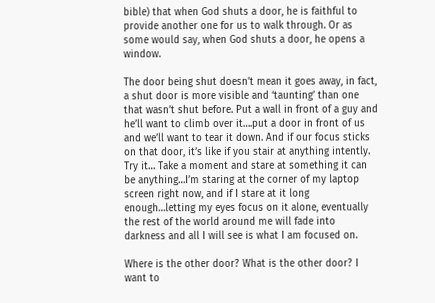bible) that when God shuts a door, he is faithful to provide another one for us to walk through. Or as some would say, when God shuts a door, he opens a window.

The door being shut doesn’t mean it goes away, in fact, a shut door is more visible and ‘taunting’ than one that wasn’t shut before. Put a wall in front of a guy and he’ll want to climb over it….put a door in front of us and we’ll want to tear it down. And if our focus sticks on that door, it’s like if you stair at anything intently. Try it… Take a moment and stare at something it can be anything…I’m staring at the corner of my laptop screen right now, and if I stare at it long enough…letting my eyes focus on it alone, eventually the rest of the world around me will fade into darkness and all I will see is what I am focused on.

Where is the other door? What is the other door? I want to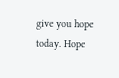give you hope today. Hope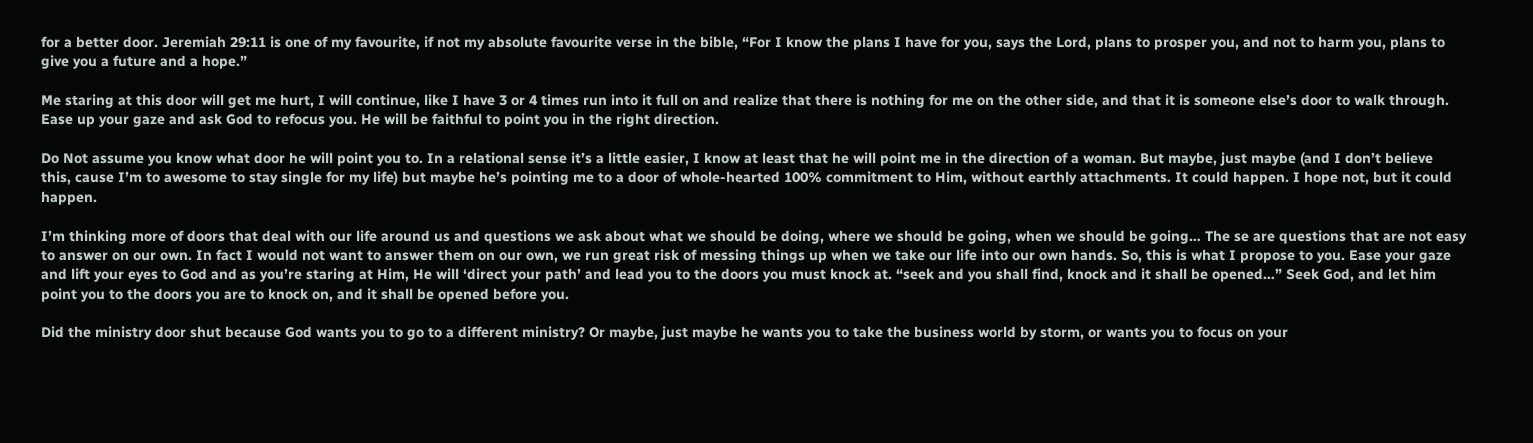for a better door. Jeremiah 29:11 is one of my favourite, if not my absolute favourite verse in the bible, “For I know the plans I have for you, says the Lord, plans to prosper you, and not to harm you, plans to give you a future and a hope.”

Me staring at this door will get me hurt, I will continue, like I have 3 or 4 times run into it full on and realize that there is nothing for me on the other side, and that it is someone else’s door to walk through. Ease up your gaze and ask God to refocus you. He will be faithful to point you in the right direction.

Do Not assume you know what door he will point you to. In a relational sense it’s a little easier, I know at least that he will point me in the direction of a woman. But maybe, just maybe (and I don’t believe this, cause I’m to awesome to stay single for my life) but maybe he’s pointing me to a door of whole-hearted 100% commitment to Him, without earthly attachments. It could happen. I hope not, but it could happen.

I’m thinking more of doors that deal with our life around us and questions we ask about what we should be doing, where we should be going, when we should be going… The se are questions that are not easy to answer on our own. In fact I would not want to answer them on our own, we run great risk of messing things up when we take our life into our own hands. So, this is what I propose to you. Ease your gaze and lift your eyes to God and as you’re staring at Him, He will ‘direct your path’ and lead you to the doors you must knock at. “seek and you shall find, knock and it shall be opened…” Seek God, and let him point you to the doors you are to knock on, and it shall be opened before you.

Did the ministry door shut because God wants you to go to a different ministry? Or maybe, just maybe he wants you to take the business world by storm, or wants you to focus on your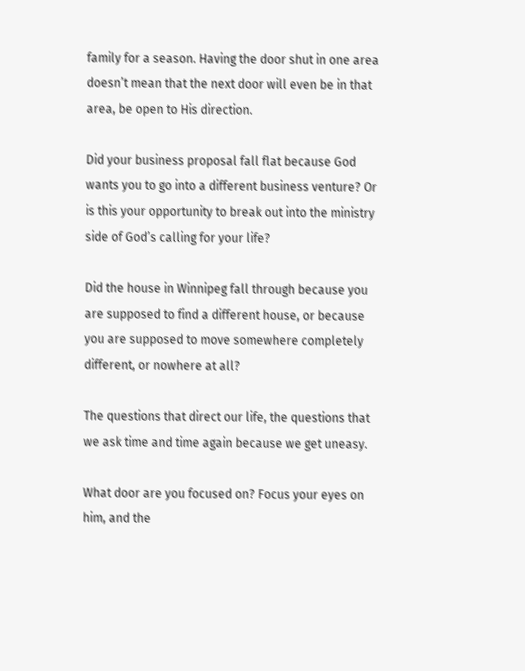family for a season. Having the door shut in one area doesn’t mean that the next door will even be in that area, be open to His direction.

Did your business proposal fall flat because God wants you to go into a different business venture? Or is this your opportunity to break out into the ministry side of God’s calling for your life?

Did the house in Winnipeg fall through because you are supposed to find a different house, or because you are supposed to move somewhere completely different, or nowhere at all?

The questions that direct our life, the questions that we ask time and time again because we get uneasy.

What door are you focused on? Focus your eyes on him, and the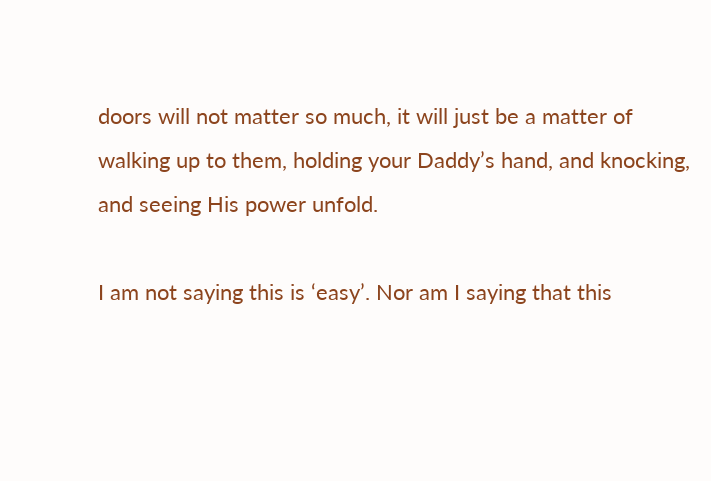doors will not matter so much, it will just be a matter of walking up to them, holding your Daddy’s hand, and knocking, and seeing His power unfold.

I am not saying this is ‘easy’. Nor am I saying that this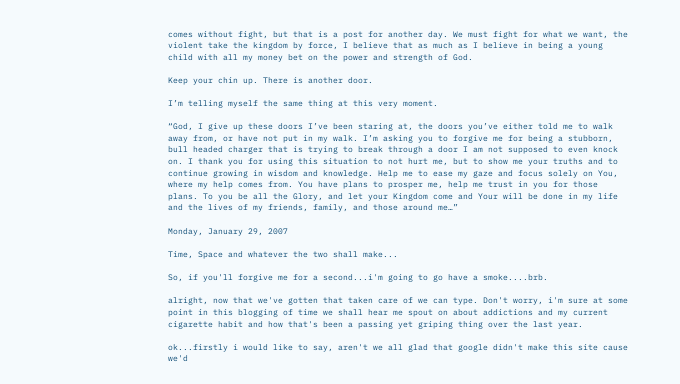comes without fight, but that is a post for another day. We must fight for what we want, the violent take the kingdom by force, I believe that as much as I believe in being a young child with all my money bet on the power and strength of God.

Keep your chin up. There is another door.

I’m telling myself the same thing at this very moment.

“God, I give up these doors I’ve been staring at, the doors you’ve either told me to walk away from, or have not put in my walk. I’m asking you to forgive me for being a stubborn, bull headed charger that is trying to break through a door I am not supposed to even knock on. I thank you for using this situation to not hurt me, but to show me your truths and to continue growing in wisdom and knowledge. Help me to ease my gaze and focus solely on You, where my help comes from. You have plans to prosper me, help me trust in you for those plans. To you be all the Glory, and let your Kingdom come and Your will be done in my life and the lives of my friends, family, and those around me…”

Monday, January 29, 2007

Time, Space and whatever the two shall make...

So, if you'll forgive me for a second...i'm going to go have a smoke....brb.

alright, now that we've gotten that taken care of we can type. Don't worry, i'm sure at some point in this blogging of time we shall hear me spout on about addictions and my current cigarette habit and how that's been a passing yet griping thing over the last year.

ok...firstly i would like to say, aren't we all glad that google didn't make this site cause we'd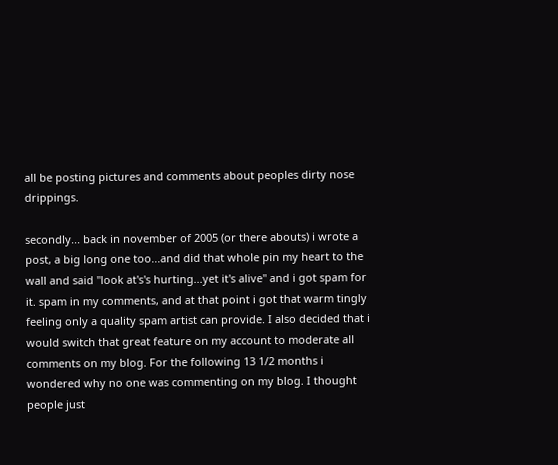all be posting pictures and comments about peoples dirty nose drippings.

secondly... back in november of 2005 (or there abouts) i wrote a post, a big long one too...and did that whole pin my heart to the wall and said "look at's's hurting...yet it's alive" and i got spam for it. spam in my comments, and at that point i got that warm tingly feeling only a quality spam artist can provide. I also decided that i would switch that great feature on my account to moderate all comments on my blog. For the following 13 1/2 months i wondered why no one was commenting on my blog. I thought people just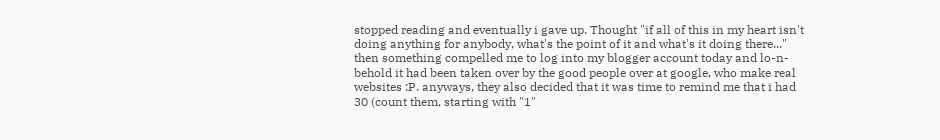stopped reading and eventually i gave up. Thought "if all of this in my heart isn't doing anything for anybody, what's the point of it and what's it doing there..."
then something compelled me to log into my blogger account today and lo-n-behold it had been taken over by the good people over at google, who make real websites :P. anyways, they also decided that it was time to remind me that i had 30 (count them, starting with "1"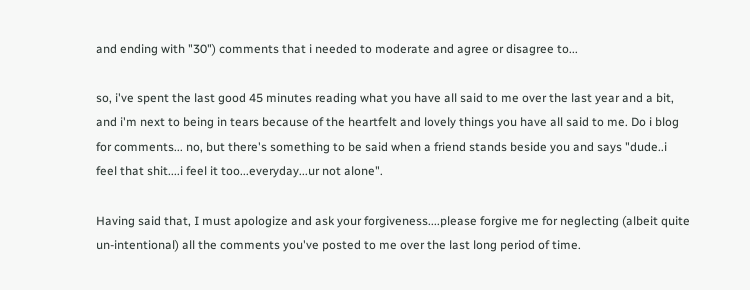and ending with "30") comments that i needed to moderate and agree or disagree to...

so, i've spent the last good 45 minutes reading what you have all said to me over the last year and a bit, and i'm next to being in tears because of the heartfelt and lovely things you have all said to me. Do i blog for comments... no, but there's something to be said when a friend stands beside you and says "dude..i feel that shit....i feel it too...everyday...ur not alone".

Having said that, I must apologize and ask your forgiveness....please forgive me for neglecting (albeit quite un-intentional) all the comments you've posted to me over the last long period of time.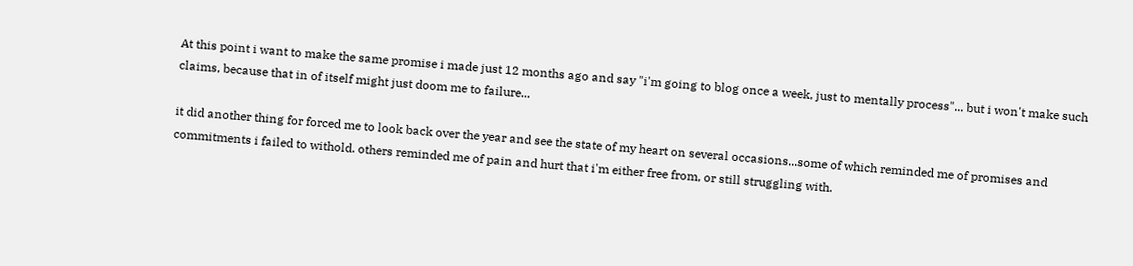At this point i want to make the same promise i made just 12 months ago and say "i'm going to blog once a week, just to mentally process"... but i won't make such claims, because that in of itself might just doom me to failure...

it did another thing for forced me to look back over the year and see the state of my heart on several occasions...some of which reminded me of promises and commitments i failed to withold. others reminded me of pain and hurt that i'm either free from, or still struggling with.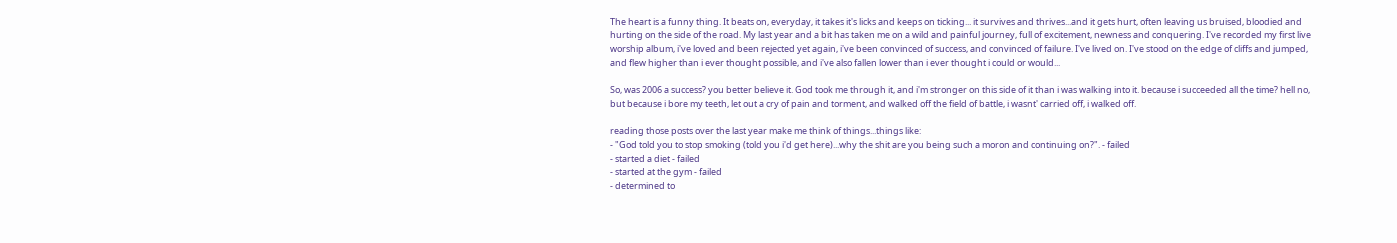The heart is a funny thing. It beats on, everyday, it takes it's licks and keeps on ticking... it survives and thrives...and it gets hurt, often leaving us bruised, bloodied and hurting on the side of the road. My last year and a bit has taken me on a wild and painful journey, full of excitement, newness and conquering. I've recorded my first live worship album, i've loved and been rejected yet again, i've been convinced of success, and convinced of failure. I've lived on. I've stood on the edge of cliffs and jumped, and flew higher than i ever thought possible, and i've also fallen lower than i ever thought i could or would...

So, was 2006 a success? you better believe it. God took me through it, and i'm stronger on this side of it than i was walking into it. because i succeeded all the time? hell no, but because i bore my teeth, let out a cry of pain and torment, and walked off the field of battle, i wasnt' carried off, i walked off.

reading those posts over the last year make me think of things...things like:
- "God told you to stop smoking (told you i'd get here)...why the shit are you being such a moron and continuing on?". - failed
- started a diet - failed
- started at the gym - failed
- determined to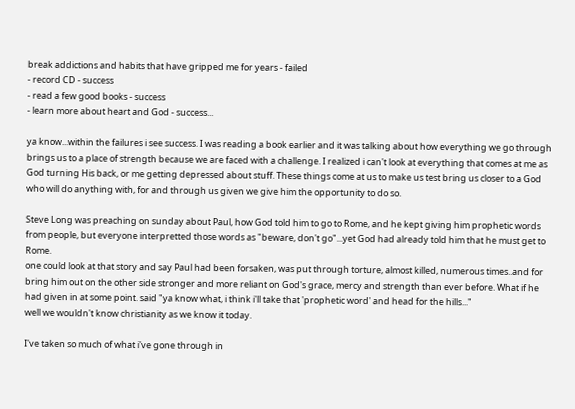break addictions and habits that have gripped me for years - failed
- record CD - success
- read a few good books - success
- learn more about heart and God - success...

ya know...within the failures i see success. I was reading a book earlier and it was talking about how everything we go through brings us to a place of strength because we are faced with a challenge. I realized i can't look at everything that comes at me as God turning His back, or me getting depressed about stuff. These things come at us to make us test bring us closer to a God who will do anything with, for and through us given we give him the opportunity to do so.

Steve Long was preaching on sunday about Paul, how God told him to go to Rome, and he kept giving him prophetic words from people, but everyone interpretted those words as "beware, don't go"...yet God had already told him that he must get to Rome.
one could look at that story and say Paul had been forsaken, was put through torture, almost killed, numerous times..and for bring him out on the other side stronger and more reliant on God's grace, mercy and strength than ever before. What if he had given in at some point. said "ya know what, i think i'll take that 'prophetic word' and head for the hills..."
well we wouldn't know christianity as we know it today.

I've taken so much of what i've gone through in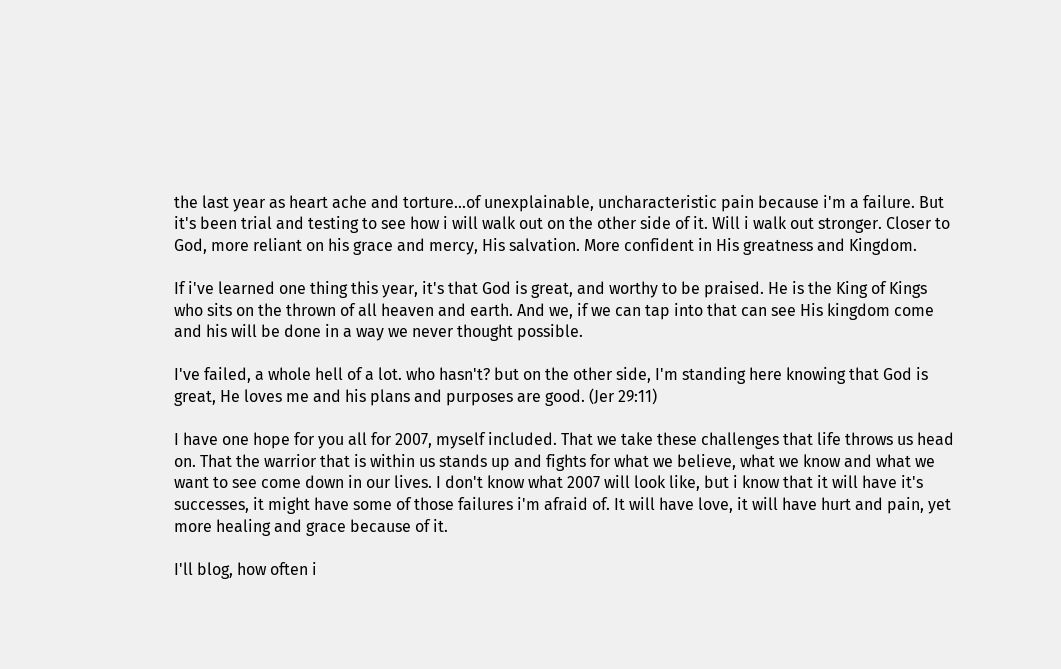the last year as heart ache and torture...of unexplainable, uncharacteristic pain because i'm a failure. But it's been trial and testing to see how i will walk out on the other side of it. Will i walk out stronger. Closer to God, more reliant on his grace and mercy, His salvation. More confident in His greatness and Kingdom.

If i've learned one thing this year, it's that God is great, and worthy to be praised. He is the King of Kings who sits on the thrown of all heaven and earth. And we, if we can tap into that can see His kingdom come and his will be done in a way we never thought possible.

I've failed, a whole hell of a lot. who hasn't? but on the other side, I'm standing here knowing that God is great, He loves me and his plans and purposes are good. (Jer 29:11)

I have one hope for you all for 2007, myself included. That we take these challenges that life throws us head on. That the warrior that is within us stands up and fights for what we believe, what we know and what we want to see come down in our lives. I don't know what 2007 will look like, but i know that it will have it's successes, it might have some of those failures i'm afraid of. It will have love, it will have hurt and pain, yet more healing and grace because of it.

I'll blog, how often i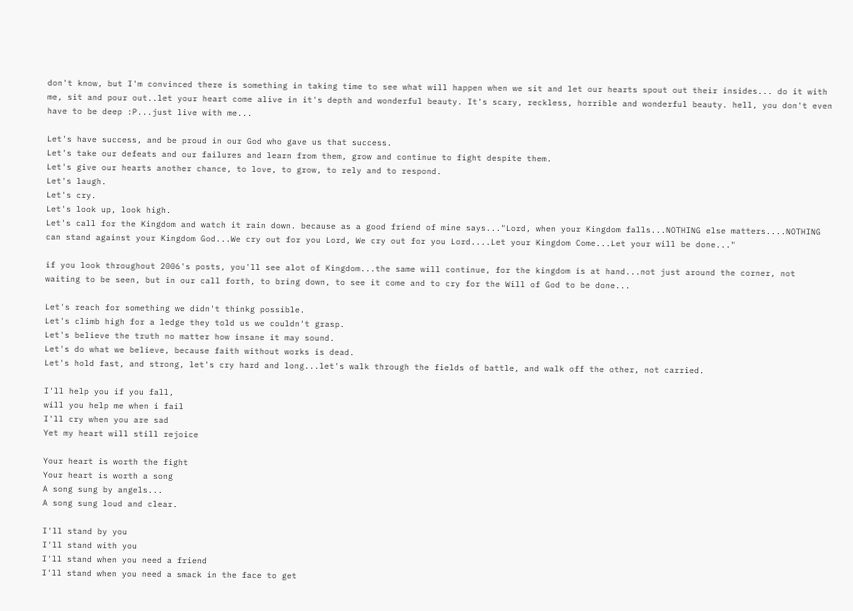don't know, but I'm convinced there is something in taking time to see what will happen when we sit and let our hearts spout out their insides... do it with me, sit and pour out..let your heart come alive in it's depth and wonderful beauty. It's scary, reckless, horrible and wonderful beauty. hell, you don't even have to be deep :P...just live with me...

Let's have success, and be proud in our God who gave us that success.
Let's take our defeats and our failures and learn from them, grow and continue to fight despite them.
Let's give our hearts another chance, to love, to grow, to rely and to respond.
Let's laugh.
Let's cry.
Let's look up, look high.
Let's call for the Kingdom and watch it rain down. because as a good friend of mine says..."Lord, when your Kingdom falls...NOTHING else matters....NOTHING can stand against your Kingdom God...We cry out for you Lord, We cry out for you Lord....Let your Kingdom Come...Let your will be done..."

if you look throughout 2006's posts, you'll see alot of Kingdom...the same will continue, for the kingdom is at hand...not just around the corner, not waiting to be seen, but in our call forth, to bring down, to see it come and to cry for the Will of God to be done...

Let's reach for something we didn't thinkg possible.
Let's climb high for a ledge they told us we couldn't grasp.
Let's believe the truth no matter how insane it may sound.
Let's do what we believe, because faith without works is dead.
Let's hold fast, and strong, let's cry hard and long...let's walk through the fields of battle, and walk off the other, not carried.

I'll help you if you fall,
will you help me when i fail
I'll cry when you are sad
Yet my heart will still rejoice

Your heart is worth the fight
Your heart is worth a song
A song sung by angels...
A song sung loud and clear.

I'll stand by you
I'll stand with you
I'll stand when you need a friend
I'll stand when you need a smack in the face to get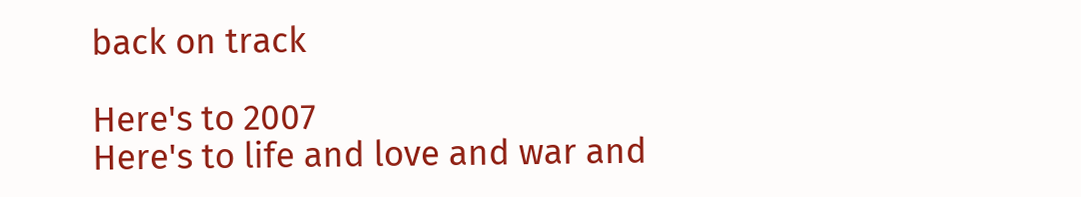back on track

Here's to 2007
Here's to life and love and war and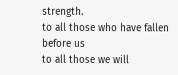strength.
to all those who have fallen before us
to all those we will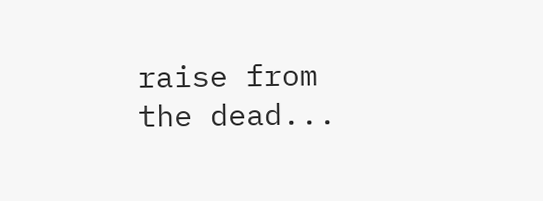raise from the dead...